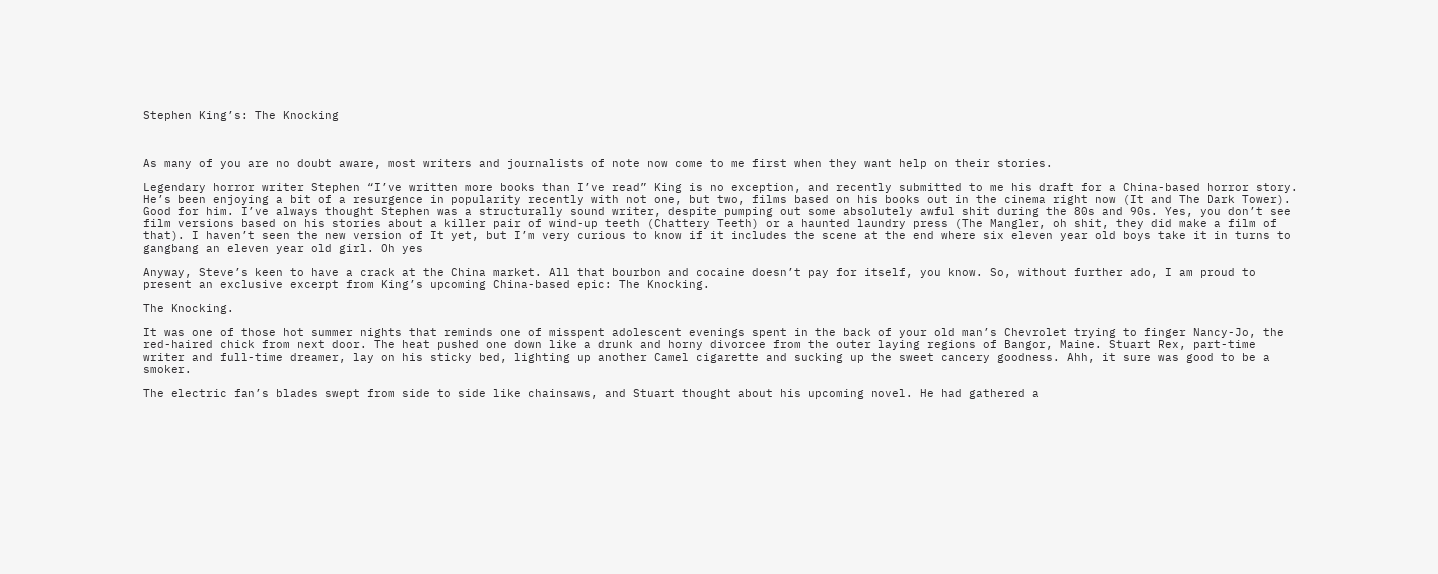Stephen King’s: The Knocking



As many of you are no doubt aware, most writers and journalists of note now come to me first when they want help on their stories.

Legendary horror writer Stephen “I’ve written more books than I’ve read” King is no exception, and recently submitted to me his draft for a China-based horror story. He’s been enjoying a bit of a resurgence in popularity recently with not one, but two, films based on his books out in the cinema right now (It and The Dark Tower). Good for him. I’ve always thought Stephen was a structurally sound writer, despite pumping out some absolutely awful shit during the 80s and 90s. Yes, you don’t see film versions based on his stories about a killer pair of wind-up teeth (Chattery Teeth) or a haunted laundry press (The Mangler, oh shit, they did make a film of that). I haven’t seen the new version of It yet, but I’m very curious to know if it includes the scene at the end where six eleven year old boys take it in turns to gangbang an eleven year old girl. Oh yes

Anyway, Steve’s keen to have a crack at the China market. All that bourbon and cocaine doesn’t pay for itself, you know. So, without further ado, I am proud to present an exclusive excerpt from King’s upcoming China-based epic: The Knocking.

The Knocking.

It was one of those hot summer nights that reminds one of misspent adolescent evenings spent in the back of your old man’s Chevrolet trying to finger Nancy-Jo, the red-haired chick from next door. The heat pushed one down like a drunk and horny divorcee from the outer laying regions of Bangor, Maine. Stuart Rex, part-time writer and full-time dreamer, lay on his sticky bed, lighting up another Camel cigarette and sucking up the sweet cancery goodness. Ahh, it sure was good to be a smoker.

The electric fan’s blades swept from side to side like chainsaws, and Stuart thought about his upcoming novel. He had gathered a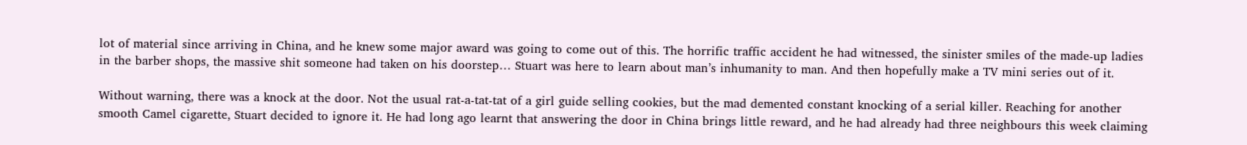lot of material since arriving in China, and he knew some major award was going to come out of this. The horrific traffic accident he had witnessed, the sinister smiles of the made-up ladies in the barber shops, the massive shit someone had taken on his doorstep… Stuart was here to learn about man’s inhumanity to man. And then hopefully make a TV mini series out of it.

Without warning, there was a knock at the door. Not the usual rat-a-tat-tat of a girl guide selling cookies, but the mad demented constant knocking of a serial killer. Reaching for another smooth Camel cigarette, Stuart decided to ignore it. He had long ago learnt that answering the door in China brings little reward, and he had already had three neighbours this week claiming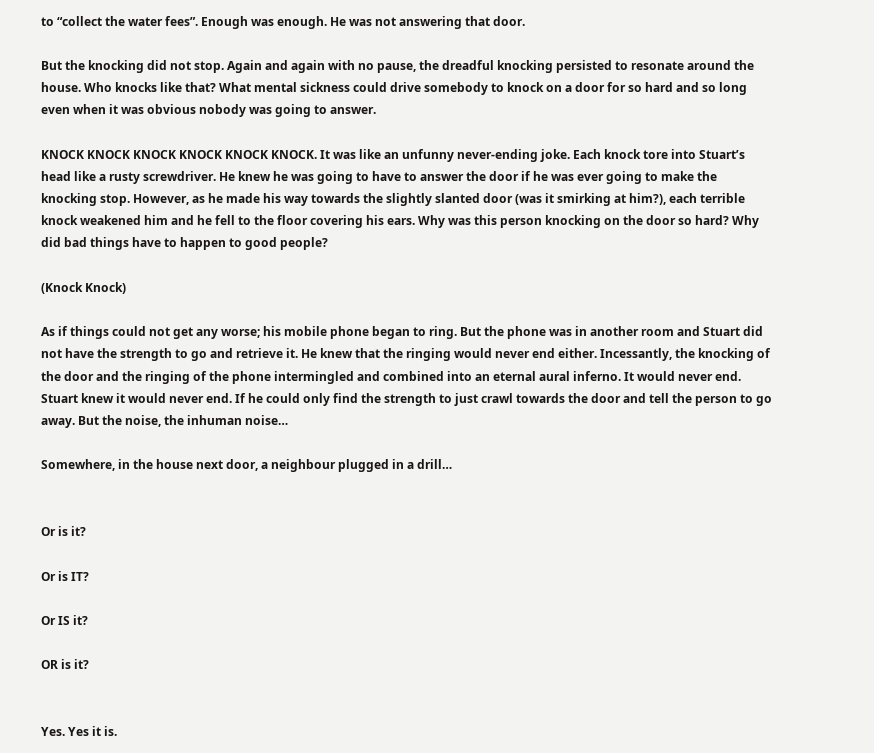to “collect the water fees”. Enough was enough. He was not answering that door.

But the knocking did not stop. Again and again with no pause, the dreadful knocking persisted to resonate around the house. Who knocks like that? What mental sickness could drive somebody to knock on a door for so hard and so long even when it was obvious nobody was going to answer.

KNOCK KNOCK KNOCK KNOCK KNOCK KNOCK. It was like an unfunny never-ending joke. Each knock tore into Stuart’s head like a rusty screwdriver. He knew he was going to have to answer the door if he was ever going to make the knocking stop. However, as he made his way towards the slightly slanted door (was it smirking at him?), each terrible knock weakened him and he fell to the floor covering his ears. Why was this person knocking on the door so hard? Why did bad things have to happen to good people?

(Knock Knock)

As if things could not get any worse; his mobile phone began to ring. But the phone was in another room and Stuart did not have the strength to go and retrieve it. He knew that the ringing would never end either. Incessantly, the knocking of the door and the ringing of the phone intermingled and combined into an eternal aural inferno. It would never end. Stuart knew it would never end. If he could only find the strength to just crawl towards the door and tell the person to go away. But the noise, the inhuman noise…

Somewhere, in the house next door, a neighbour plugged in a drill…


Or is it?

Or is IT?

Or IS it?

OR is it?


Yes. Yes it is.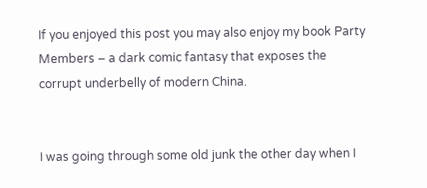If you enjoyed this post you may also enjoy my book Party Members – a dark comic fantasy that exposes the corrupt underbelly of modern China.


I was going through some old junk the other day when I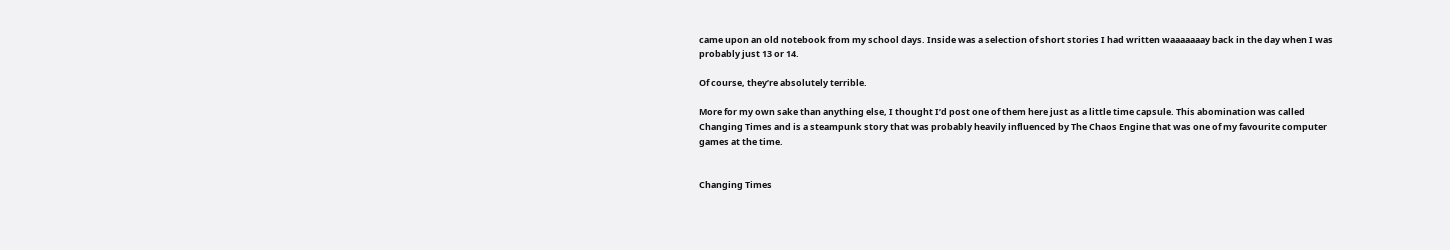came upon an old notebook from my school days. Inside was a selection of short stories I had written waaaaaaay back in the day when I was probably just 13 or 14.

Of course, they’re absolutely terrible.

More for my own sake than anything else, I thought I’d post one of them here just as a little time capsule. This abomination was called Changing Times and is a steampunk story that was probably heavily influenced by The Chaos Engine that was one of my favourite computer games at the time.


Changing Times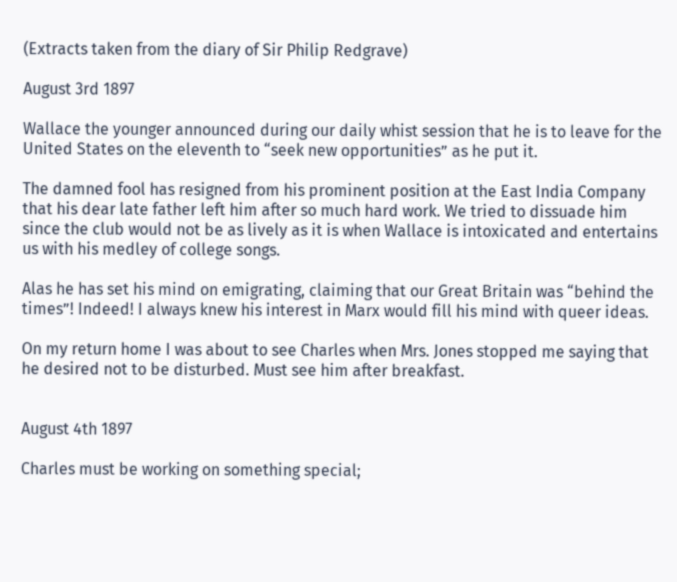(Extracts taken from the diary of Sir Philip Redgrave)

August 3rd 1897

Wallace the younger announced during our daily whist session that he is to leave for the United States on the eleventh to “seek new opportunities” as he put it.

The damned fool has resigned from his prominent position at the East India Company that his dear late father left him after so much hard work. We tried to dissuade him since the club would not be as lively as it is when Wallace is intoxicated and entertains us with his medley of college songs.

Alas he has set his mind on emigrating, claiming that our Great Britain was “behind the times”! Indeed! I always knew his interest in Marx would fill his mind with queer ideas.

On my return home I was about to see Charles when Mrs. Jones stopped me saying that he desired not to be disturbed. Must see him after breakfast.


August 4th 1897

Charles must be working on something special;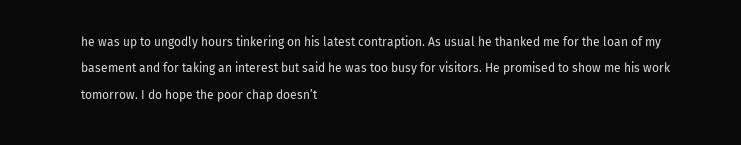he was up to ungodly hours tinkering on his latest contraption. As usual he thanked me for the loan of my basement and for taking an interest but said he was too busy for visitors. He promised to show me his work tomorrow. I do hope the poor chap doesn’t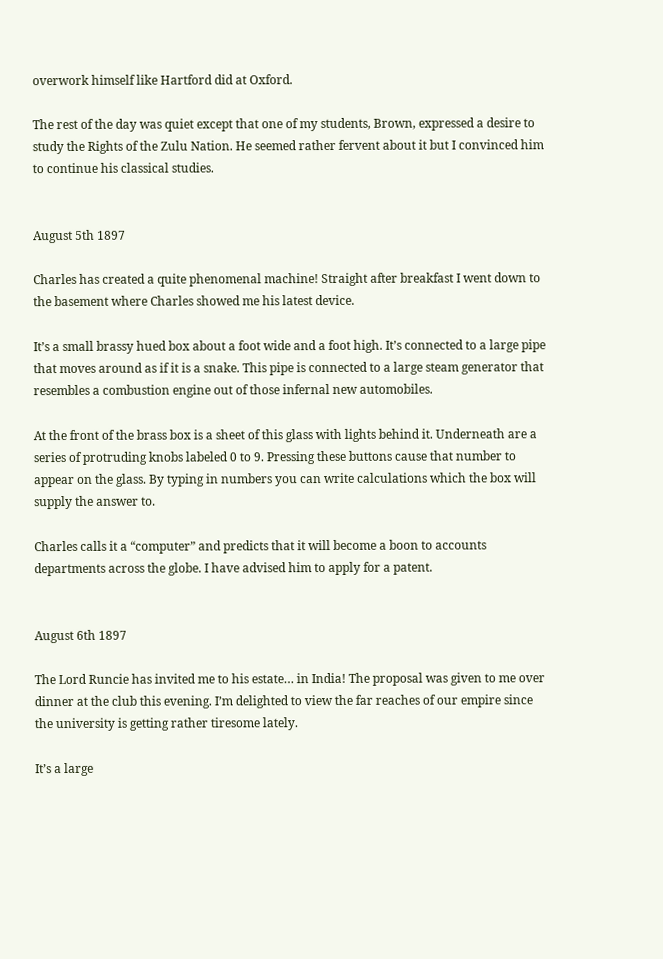overwork himself like Hartford did at Oxford.

The rest of the day was quiet except that one of my students, Brown, expressed a desire to study the Rights of the Zulu Nation. He seemed rather fervent about it but I convinced him to continue his classical studies.


August 5th 1897

Charles has created a quite phenomenal machine! Straight after breakfast I went down to the basement where Charles showed me his latest device.

It’s a small brassy hued box about a foot wide and a foot high. It’s connected to a large pipe that moves around as if it is a snake. This pipe is connected to a large steam generator that resembles a combustion engine out of those infernal new automobiles.

At the front of the brass box is a sheet of this glass with lights behind it. Underneath are a series of protruding knobs labeled 0 to 9. Pressing these buttons cause that number to appear on the glass. By typing in numbers you can write calculations which the box will supply the answer to.

Charles calls it a “computer” and predicts that it will become a boon to accounts departments across the globe. I have advised him to apply for a patent.


August 6th 1897

The Lord Runcie has invited me to his estate… in India! The proposal was given to me over dinner at the club this evening. I’m delighted to view the far reaches of our empire since the university is getting rather tiresome lately.

It’s a large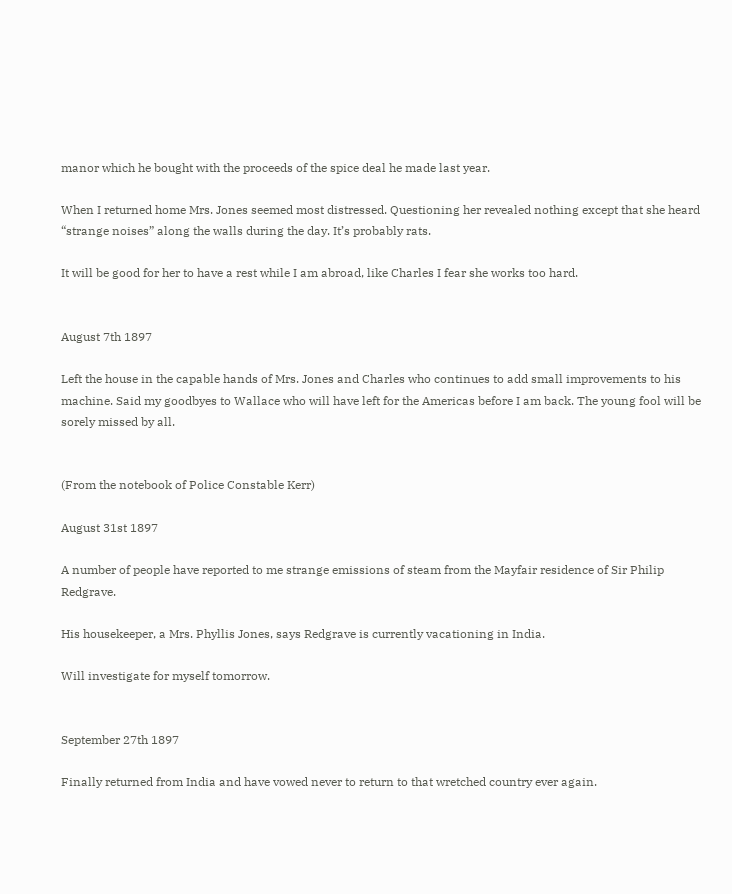manor which he bought with the proceeds of the spice deal he made last year.

When I returned home Mrs. Jones seemed most distressed. Questioning her revealed nothing except that she heard “strange noises” along the walls during the day. It’s probably rats.

It will be good for her to have a rest while I am abroad, like Charles I fear she works too hard.


August 7th 1897

Left the house in the capable hands of Mrs. Jones and Charles who continues to add small improvements to his machine. Said my goodbyes to Wallace who will have left for the Americas before I am back. The young fool will be sorely missed by all.


(From the notebook of Police Constable Kerr)

August 31st 1897

A number of people have reported to me strange emissions of steam from the Mayfair residence of Sir Philip Redgrave.

His housekeeper, a Mrs. Phyllis Jones, says Redgrave is currently vacationing in India.

Will investigate for myself tomorrow.


September 27th 1897

Finally returned from India and have vowed never to return to that wretched country ever again.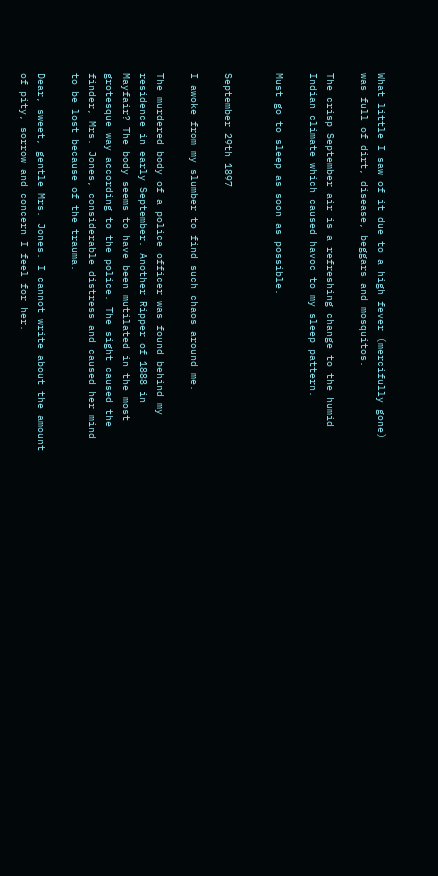What little I saw of it due to a high fever (mercifully gone) was full of dirt, disease, beggars and mosquitos.

The crisp September air is a refreshing change to the humid Indian climate which caused havoc to my sleep pattern.

Must go to sleep as soon as possible.


September 29th 1897

I awoke from my slumber to find such chaos around me.

The murdered body of a police officer was found behind my residence in early September. Another Ripper of 1888 in Mayfair? The body seems to have been mutilated in the most grotesque way according to the police. The sight caused the finder, Mrs. Jones, considerable distress and caused her mind to be lost because of the trauma.

Dear, sweet, gentle Mrs. Jones. I cannot write about the amount of pity, sorrow and concern I feel for her.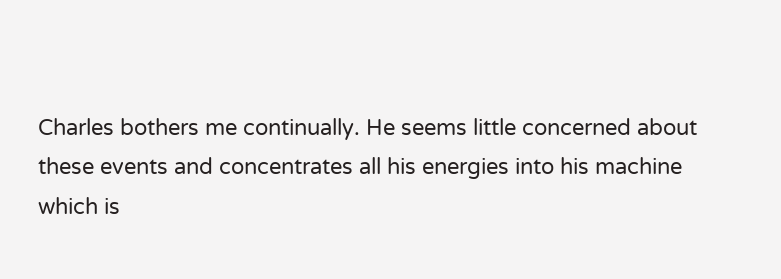Charles bothers me continually. He seems little concerned about these events and concentrates all his energies into his machine which is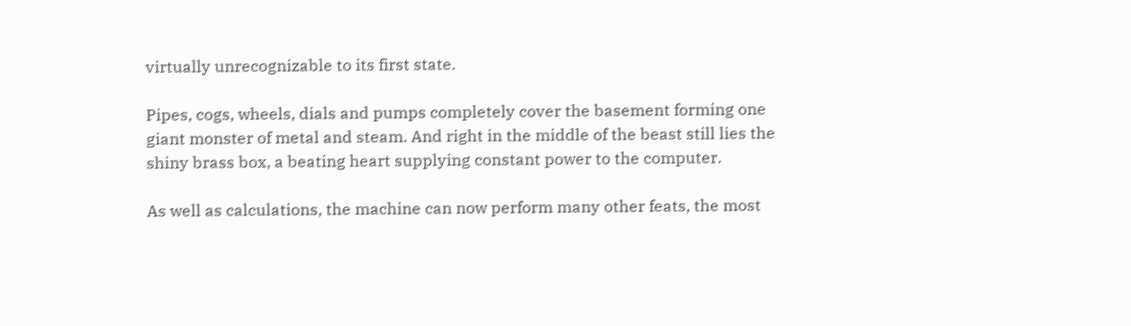virtually unrecognizable to its first state.

Pipes, cogs, wheels, dials and pumps completely cover the basement forming one giant monster of metal and steam. And right in the middle of the beast still lies the shiny brass box, a beating heart supplying constant power to the computer.

As well as calculations, the machine can now perform many other feats, the most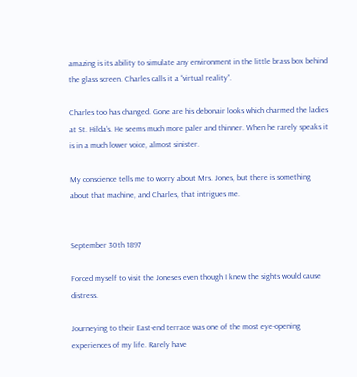amazing is its ability to simulate any environment in the little brass box behind the glass screen. Charles calls it a “virtual reality”.

Charles too has changed. Gone are his debonair looks which charmed the ladies at St. Hilda’s. He seems much more paler and thinner. When he rarely speaks it is in a much lower voice, almost sinister.

My conscience tells me to worry about Mrs. Jones, but there is something about that machine, and Charles, that intrigues me.


September 30th 1897

Forced myself to visit the Joneses even though I knew the sights would cause distress.

Journeying to their East-end terrace was one of the most eye-opening experiences of my life. Rarely have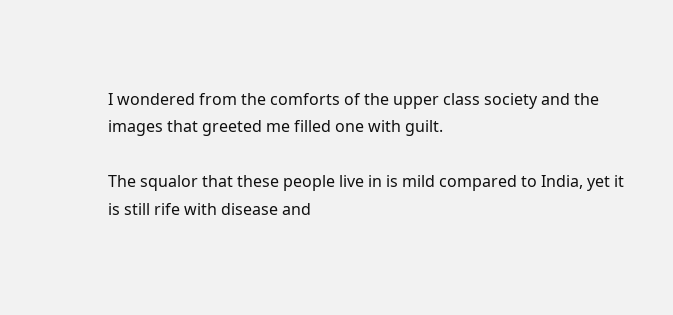I wondered from the comforts of the upper class society and the images that greeted me filled one with guilt.

The squalor that these people live in is mild compared to India, yet it is still rife with disease and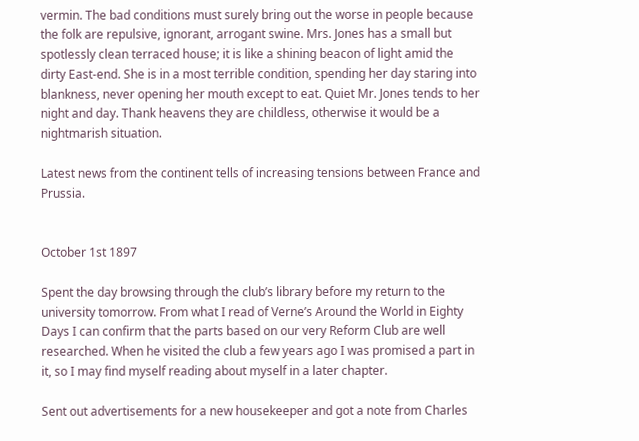vermin. The bad conditions must surely bring out the worse in people because the folk are repulsive, ignorant, arrogant swine. Mrs. Jones has a small but spotlessly clean terraced house; it is like a shining beacon of light amid the dirty East-end. She is in a most terrible condition, spending her day staring into blankness, never opening her mouth except to eat. Quiet Mr. Jones tends to her night and day. Thank heavens they are childless, otherwise it would be a nightmarish situation.

Latest news from the continent tells of increasing tensions between France and Prussia.


October 1st 1897

Spent the day browsing through the club’s library before my return to the university tomorrow. From what I read of Verne’s Around the World in Eighty Days I can confirm that the parts based on our very Reform Club are well researched. When he visited the club a few years ago I was promised a part in it, so I may find myself reading about myself in a later chapter.

Sent out advertisements for a new housekeeper and got a note from Charles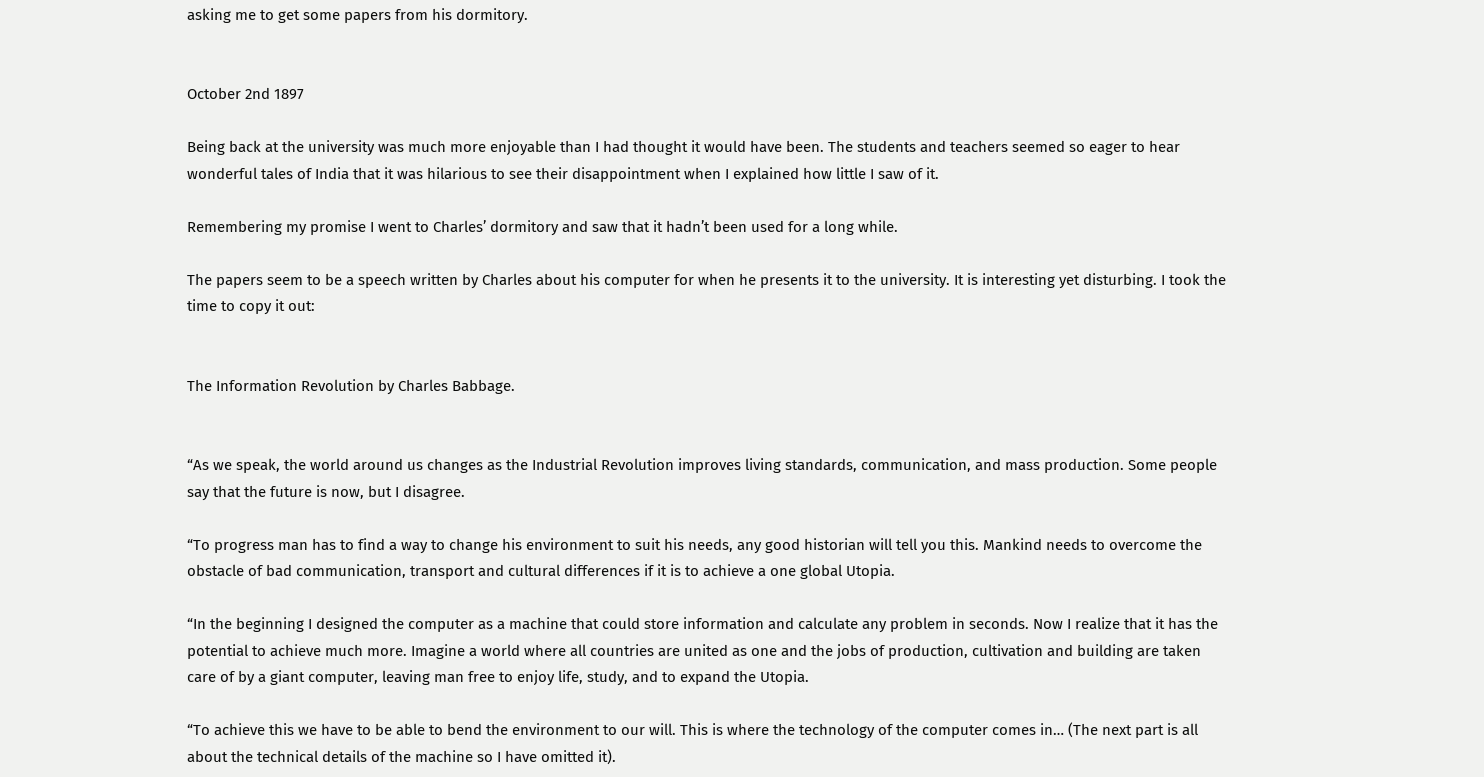asking me to get some papers from his dormitory.


October 2nd 1897

Being back at the university was much more enjoyable than I had thought it would have been. The students and teachers seemed so eager to hear wonderful tales of India that it was hilarious to see their disappointment when I explained how little I saw of it.

Remembering my promise I went to Charles’ dormitory and saw that it hadn’t been used for a long while.

The papers seem to be a speech written by Charles about his computer for when he presents it to the university. It is interesting yet disturbing. I took the time to copy it out:


The Information Revolution by Charles Babbage.


“As we speak, the world around us changes as the Industrial Revolution improves living standards, communication, and mass production. Some people say that the future is now, but I disagree.

“To progress man has to find a way to change his environment to suit his needs, any good historian will tell you this. Mankind needs to overcome the obstacle of bad communication, transport and cultural differences if it is to achieve a one global Utopia.

“In the beginning I designed the computer as a machine that could store information and calculate any problem in seconds. Now I realize that it has the potential to achieve much more. Imagine a world where all countries are united as one and the jobs of production, cultivation and building are taken care of by a giant computer, leaving man free to enjoy life, study, and to expand the Utopia.

“To achieve this we have to be able to bend the environment to our will. This is where the technology of the computer comes in… (The next part is all about the technical details of the machine so I have omitted it).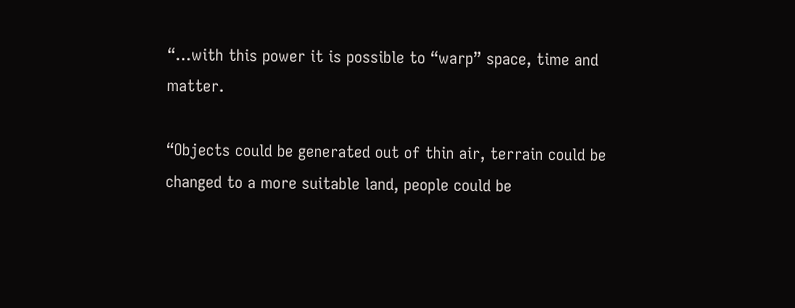“…with this power it is possible to “warp” space, time and matter.

“Objects could be generated out of thin air, terrain could be changed to a more suitable land, people could be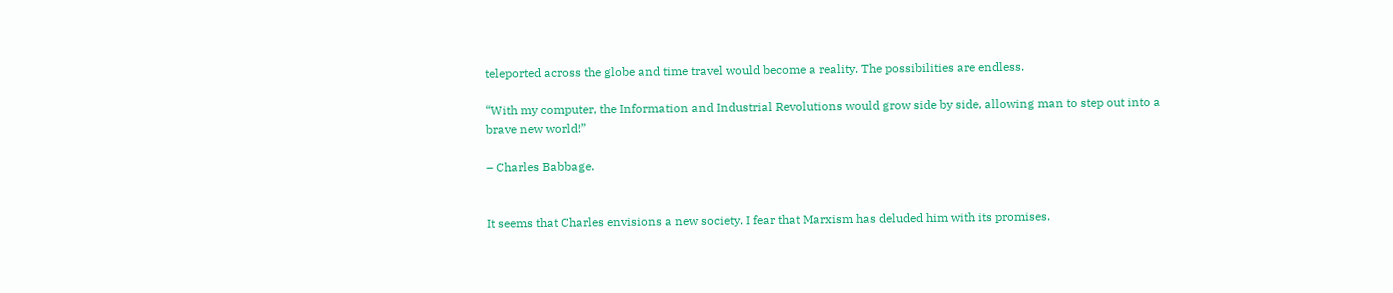teleported across the globe and time travel would become a reality. The possibilities are endless.

“With my computer, the Information and Industrial Revolutions would grow side by side, allowing man to step out into a brave new world!”

– Charles Babbage.


It seems that Charles envisions a new society. I fear that Marxism has deluded him with its promises.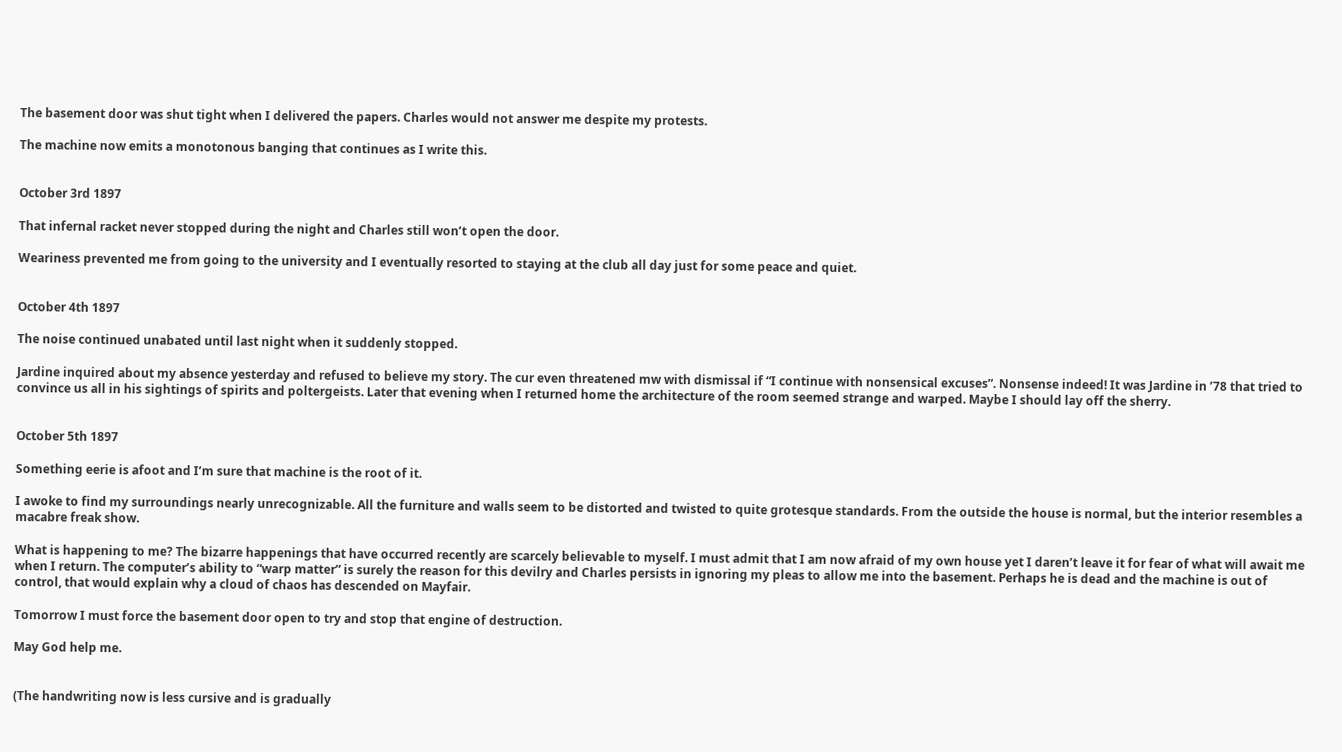The basement door was shut tight when I delivered the papers. Charles would not answer me despite my protests.

The machine now emits a monotonous banging that continues as I write this.


October 3rd 1897

That infernal racket never stopped during the night and Charles still won’t open the door.

Weariness prevented me from going to the university and I eventually resorted to staying at the club all day just for some peace and quiet.


October 4th 1897

The noise continued unabated until last night when it suddenly stopped.

Jardine inquired about my absence yesterday and refused to believe my story. The cur even threatened mw with dismissal if “I continue with nonsensical excuses”. Nonsense indeed! It was Jardine in ’78 that tried to convince us all in his sightings of spirits and poltergeists. Later that evening when I returned home the architecture of the room seemed strange and warped. Maybe I should lay off the sherry.


October 5th 1897

Something eerie is afoot and I’m sure that machine is the root of it.

I awoke to find my surroundings nearly unrecognizable. All the furniture and walls seem to be distorted and twisted to quite grotesque standards. From the outside the house is normal, but the interior resembles a macabre freak show.

What is happening to me? The bizarre happenings that have occurred recently are scarcely believable to myself. I must admit that I am now afraid of my own house yet I daren’t leave it for fear of what will await me when I return. The computer’s ability to “warp matter” is surely the reason for this devilry and Charles persists in ignoring my pleas to allow me into the basement. Perhaps he is dead and the machine is out of control, that would explain why a cloud of chaos has descended on Mayfair.

Tomorrow I must force the basement door open to try and stop that engine of destruction.

May God help me.


(The handwriting now is less cursive and is gradually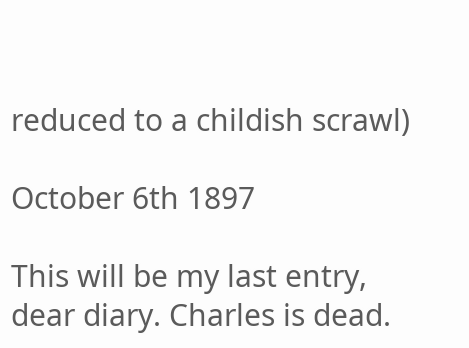reduced to a childish scrawl)

October 6th 1897

This will be my last entry, dear diary. Charles is dead.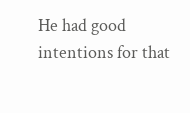He had good intentions for that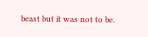beast but it was not to be.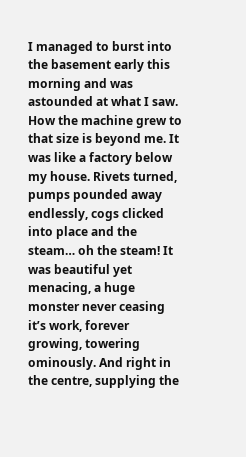I managed to burst into the basement early this morning and was astounded at what I saw. How the machine grew to that size is beyond me. It was like a factory below my house. Rivets turned, pumps pounded away endlessly, cogs clicked into place and the steam… oh the steam! It was beautiful yet menacing, a huge monster never ceasing it’s work, forever growing, towering ominously. And right in the centre, supplying the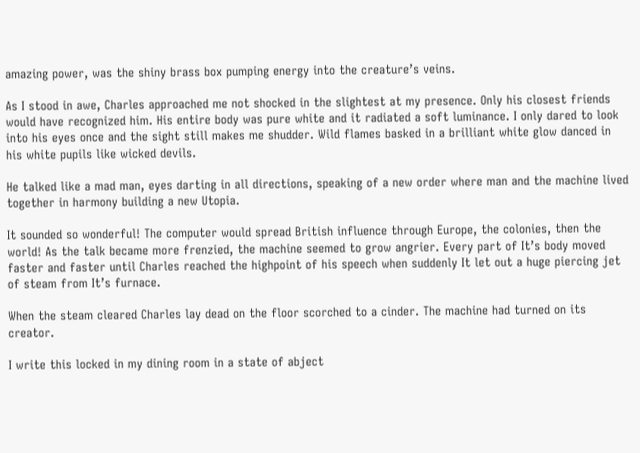amazing power, was the shiny brass box pumping energy into the creature’s veins.

As I stood in awe, Charles approached me not shocked in the slightest at my presence. Only his closest friends would have recognized him. His entire body was pure white and it radiated a soft luminance. I only dared to look into his eyes once and the sight still makes me shudder. Wild flames basked in a brilliant white glow danced in his white pupils like wicked devils.

He talked like a mad man, eyes darting in all directions, speaking of a new order where man and the machine lived together in harmony building a new Utopia.

It sounded so wonderful! The computer would spread British influence through Europe, the colonies, then the world! As the talk became more frenzied, the machine seemed to grow angrier. Every part of It’s body moved faster and faster until Charles reached the highpoint of his speech when suddenly It let out a huge piercing jet of steam from It’s furnace.

When the steam cleared Charles lay dead on the floor scorched to a cinder. The machine had turned on its creator.

I write this locked in my dining room in a state of abject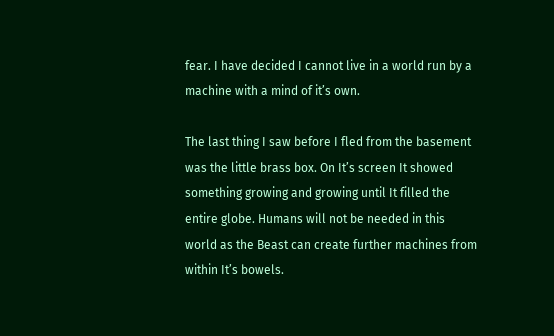fear. I have decided I cannot live in a world run by a machine with a mind of it’s own.

The last thing I saw before I fled from the basement was the little brass box. On It’s screen It showed something growing and growing until It filled the entire globe. Humans will not be needed in this world as the Beast can create further machines from within It’s bowels.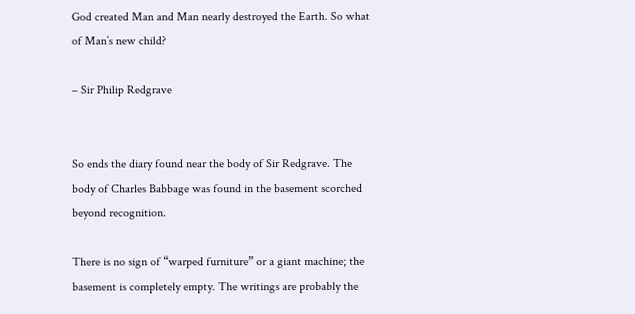God created Man and Man nearly destroyed the Earth. So what of Man’s new child?

– Sir Philip Redgrave


So ends the diary found near the body of Sir Redgrave. The body of Charles Babbage was found in the basement scorched beyond recognition.

There is no sign of “warped furniture” or a giant machine; the basement is completely empty. The writings are probably the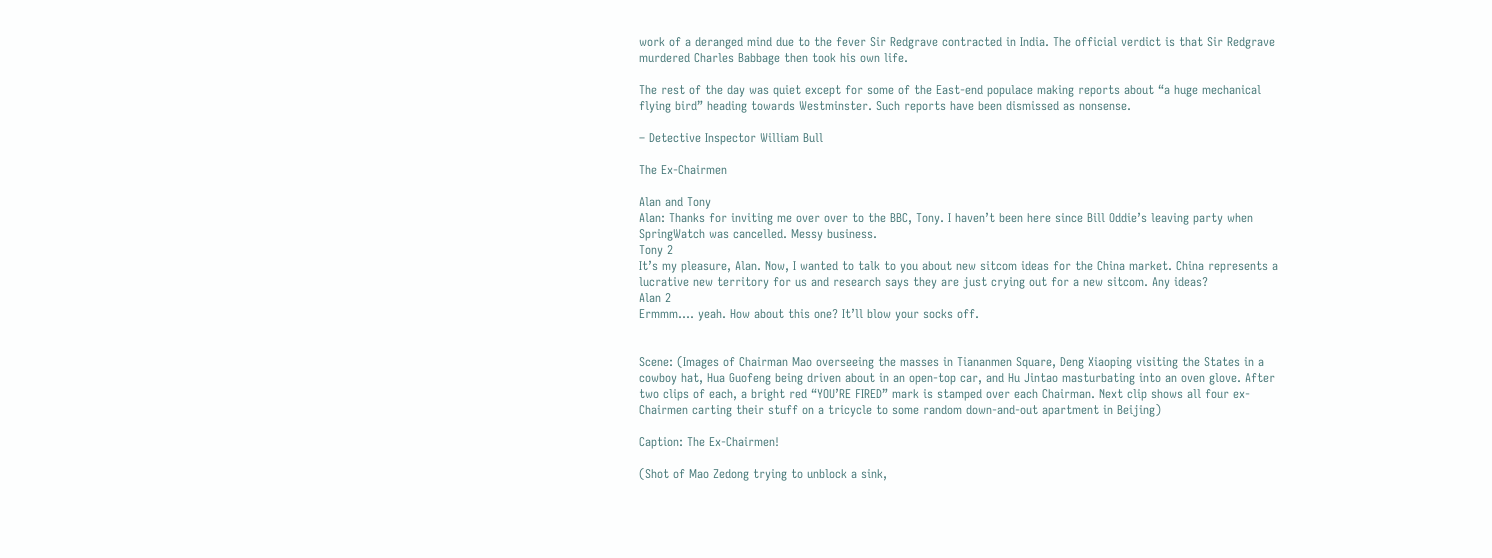work of a deranged mind due to the fever Sir Redgrave contracted in India. The official verdict is that Sir Redgrave murdered Charles Babbage then took his own life.

The rest of the day was quiet except for some of the East-end populace making reports about “a huge mechanical flying bird” heading towards Westminster. Such reports have been dismissed as nonsense.

– Detective Inspector William Bull

The Ex-Chairmen

Alan and Tony
Alan: Thanks for inviting me over over to the BBC, Tony. I haven’t been here since Bill Oddie’s leaving party when SpringWatch was cancelled. Messy business.
Tony 2
It’s my pleasure, Alan. Now, I wanted to talk to you about new sitcom ideas for the China market. China represents a lucrative new territory for us and research says they are just crying out for a new sitcom. Any ideas?
Alan 2
Ermmm…. yeah. How about this one? It’ll blow your socks off.


Scene: (Images of Chairman Mao overseeing the masses in Tiananmen Square, Deng Xiaoping visiting the States in a cowboy hat, Hua Guofeng being driven about in an open-top car, and Hu Jintao masturbating into an oven glove. After two clips of each, a bright red “YOU’RE FIRED” mark is stamped over each Chairman. Next clip shows all four ex-Chairmen carting their stuff on a tricycle to some random down-and-out apartment in Beijing)

Caption: The Ex-Chairmen!

(Shot of Mao Zedong trying to unblock a sink,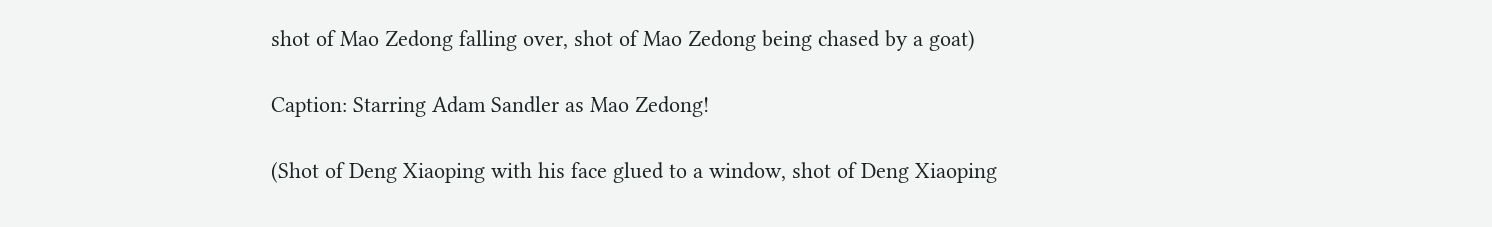shot of Mao Zedong falling over, shot of Mao Zedong being chased by a goat)

Caption: Starring Adam Sandler as Mao Zedong!

(Shot of Deng Xiaoping with his face glued to a window, shot of Deng Xiaoping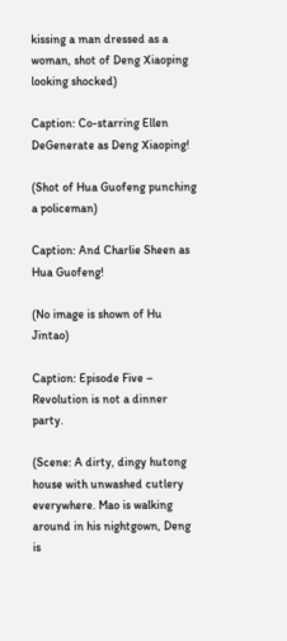kissing a man dressed as a woman, shot of Deng Xiaoping looking shocked)

Caption: Co-starring Ellen DeGenerate as Deng Xiaoping!

(Shot of Hua Guofeng punching a policeman)

Caption: And Charlie Sheen as Hua Guofeng!

(No image is shown of Hu Jintao)

Caption: Episode Five – Revolution is not a dinner party.

(Scene: A dirty, dingy hutong house with unwashed cutlery everywhere. Mao is walking around in his nightgown, Deng is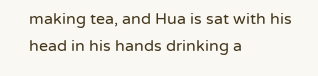making tea, and Hua is sat with his head in his hands drinking a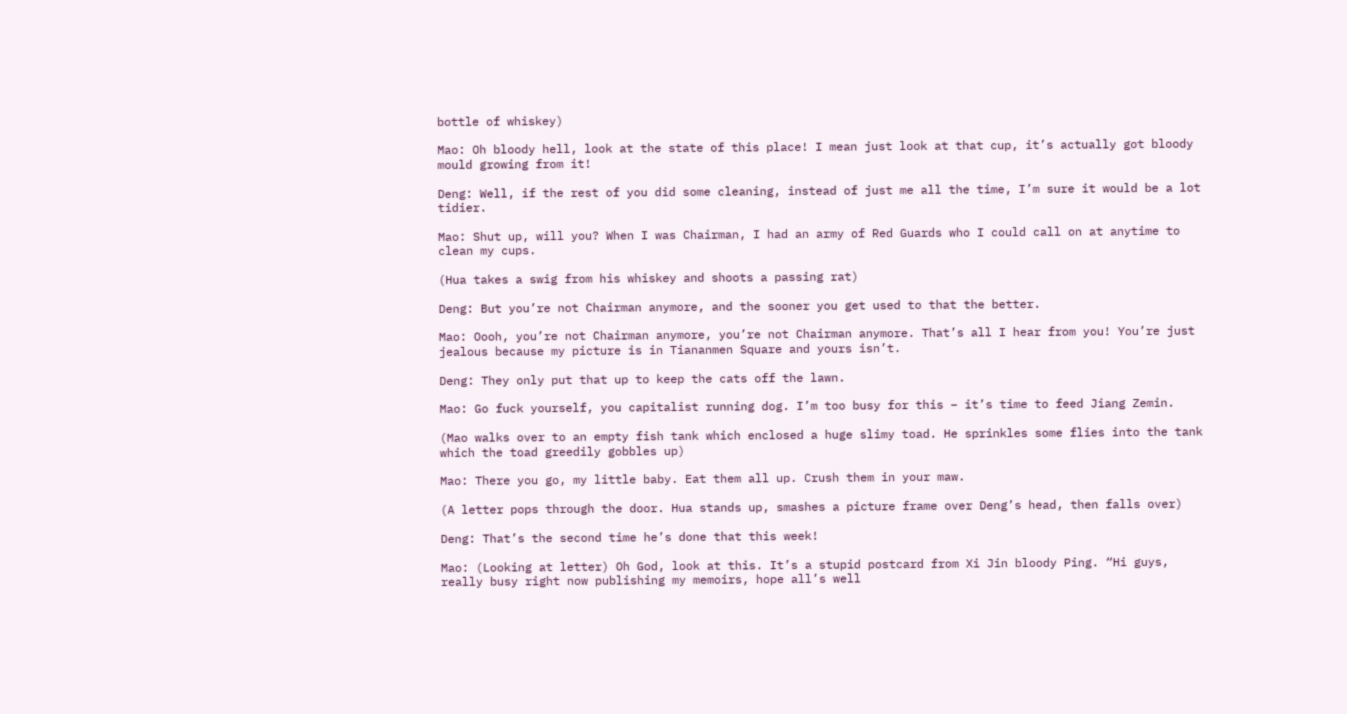bottle of whiskey)

Mao: Oh bloody hell, look at the state of this place! I mean just look at that cup, it’s actually got bloody mould growing from it!

Deng: Well, if the rest of you did some cleaning, instead of just me all the time, I’m sure it would be a lot tidier.

Mao: Shut up, will you? When I was Chairman, I had an army of Red Guards who I could call on at anytime to clean my cups.

(Hua takes a swig from his whiskey and shoots a passing rat)

Deng: But you’re not Chairman anymore, and the sooner you get used to that the better.

Mao: Oooh, you’re not Chairman anymore, you’re not Chairman anymore. That’s all I hear from you! You’re just jealous because my picture is in Tiananmen Square and yours isn’t.

Deng: They only put that up to keep the cats off the lawn.

Mao: Go fuck yourself, you capitalist running dog. I’m too busy for this – it’s time to feed Jiang Zemin.

(Mao walks over to an empty fish tank which enclosed a huge slimy toad. He sprinkles some flies into the tank which the toad greedily gobbles up)

Mao: There you go, my little baby. Eat them all up. Crush them in your maw.

(A letter pops through the door. Hua stands up, smashes a picture frame over Deng’s head, then falls over)

Deng: That’s the second time he’s done that this week!

Mao: (Looking at letter) Oh God, look at this. It’s a stupid postcard from Xi Jin bloody Ping. “Hi guys, really busy right now publishing my memoirs, hope all’s well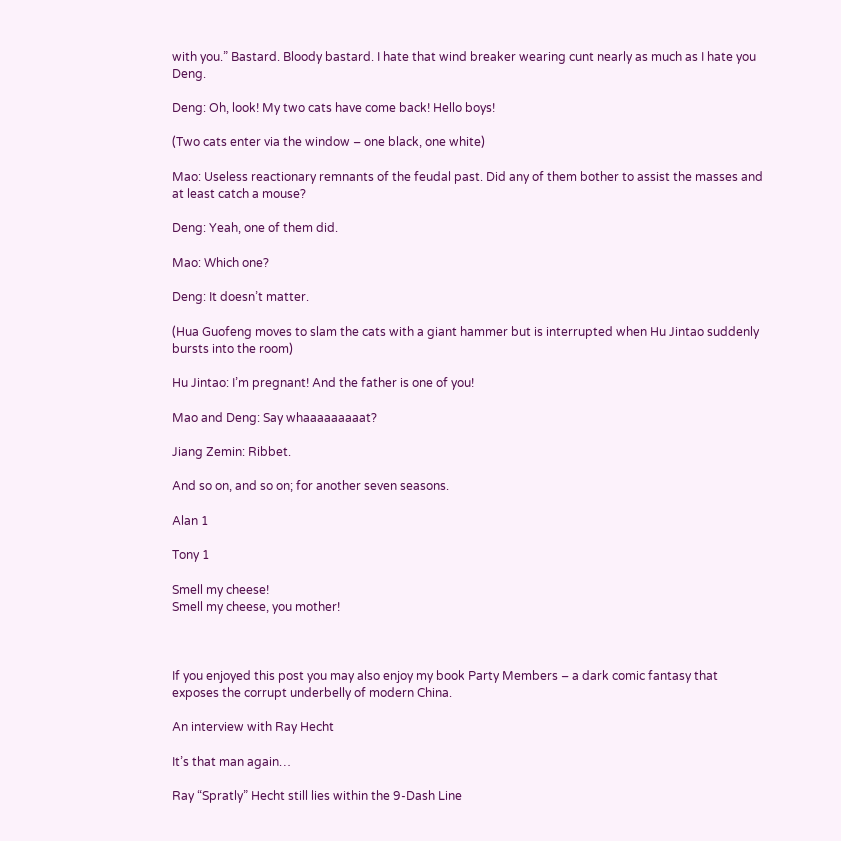with you.” Bastard. Bloody bastard. I hate that wind breaker wearing cunt nearly as much as I hate you Deng.

Deng: Oh, look! My two cats have come back! Hello boys!

(Two cats enter via the window – one black, one white)

Mao: Useless reactionary remnants of the feudal past. Did any of them bother to assist the masses and at least catch a mouse?

Deng: Yeah, one of them did.

Mao: Which one?

Deng: It doesn’t matter.

(Hua Guofeng moves to slam the cats with a giant hammer but is interrupted when Hu Jintao suddenly bursts into the room)

Hu Jintao: I’m pregnant! And the father is one of you!

Mao and Deng: Say whaaaaaaaaat?

Jiang Zemin: Ribbet.

And so on, and so on; for another seven seasons.

Alan 1

Tony 1

Smell my cheese!
Smell my cheese, you mother!



If you enjoyed this post you may also enjoy my book Party Members – a dark comic fantasy that exposes the corrupt underbelly of modern China.

An interview with Ray Hecht

It’s that man again…

Ray “Spratly” Hecht still lies within the 9-Dash Line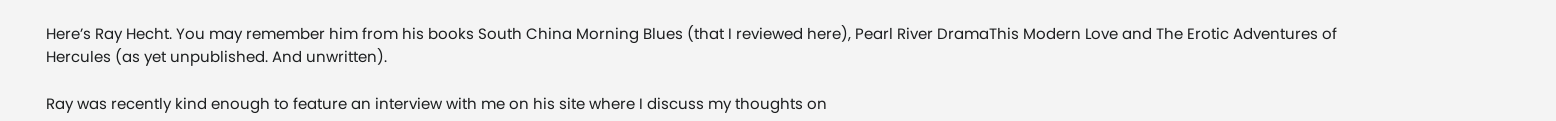Here’s Ray Hecht. You may remember him from his books South China Morning Blues (that I reviewed here), Pearl River DramaThis Modern Love and The Erotic Adventures of Hercules (as yet unpublished. And unwritten).

Ray was recently kind enough to feature an interview with me on his site where I discuss my thoughts on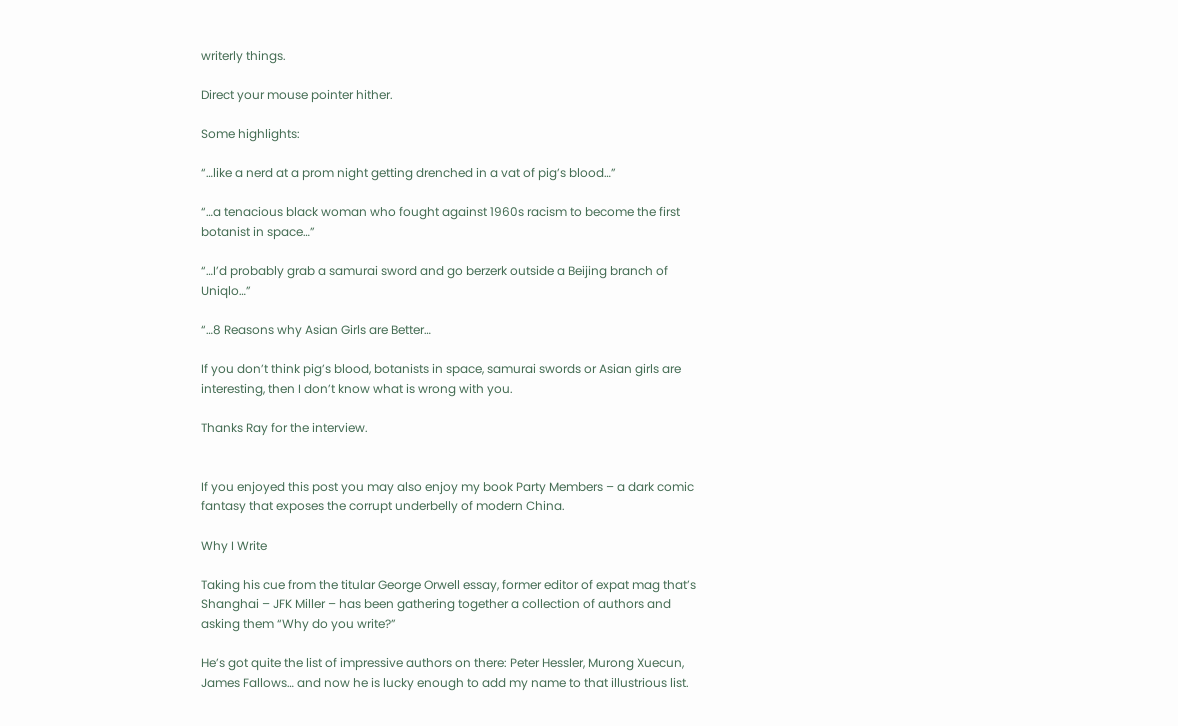writerly things.

Direct your mouse pointer hither.

Some highlights:

“…like a nerd at a prom night getting drenched in a vat of pig’s blood…”

“…a tenacious black woman who fought against 1960s racism to become the first botanist in space…”

“…I’d probably grab a samurai sword and go berzerk outside a Beijing branch of Uniqlo…”

“…8 Reasons why Asian Girls are Better…

If you don’t think pig’s blood, botanists in space, samurai swords or Asian girls are interesting, then I don’t know what is wrong with you.

Thanks Ray for the interview.


If you enjoyed this post you may also enjoy my book Party Members – a dark comic fantasy that exposes the corrupt underbelly of modern China.

Why I Write

Taking his cue from the titular George Orwell essay, former editor of expat mag that’s Shanghai – JFK Miller – has been gathering together a collection of authors and asking them “Why do you write?”

He’s got quite the list of impressive authors on there: Peter Hessler, Murong Xuecun, James Fallows… and now he is lucky enough to add my name to that illustrious list.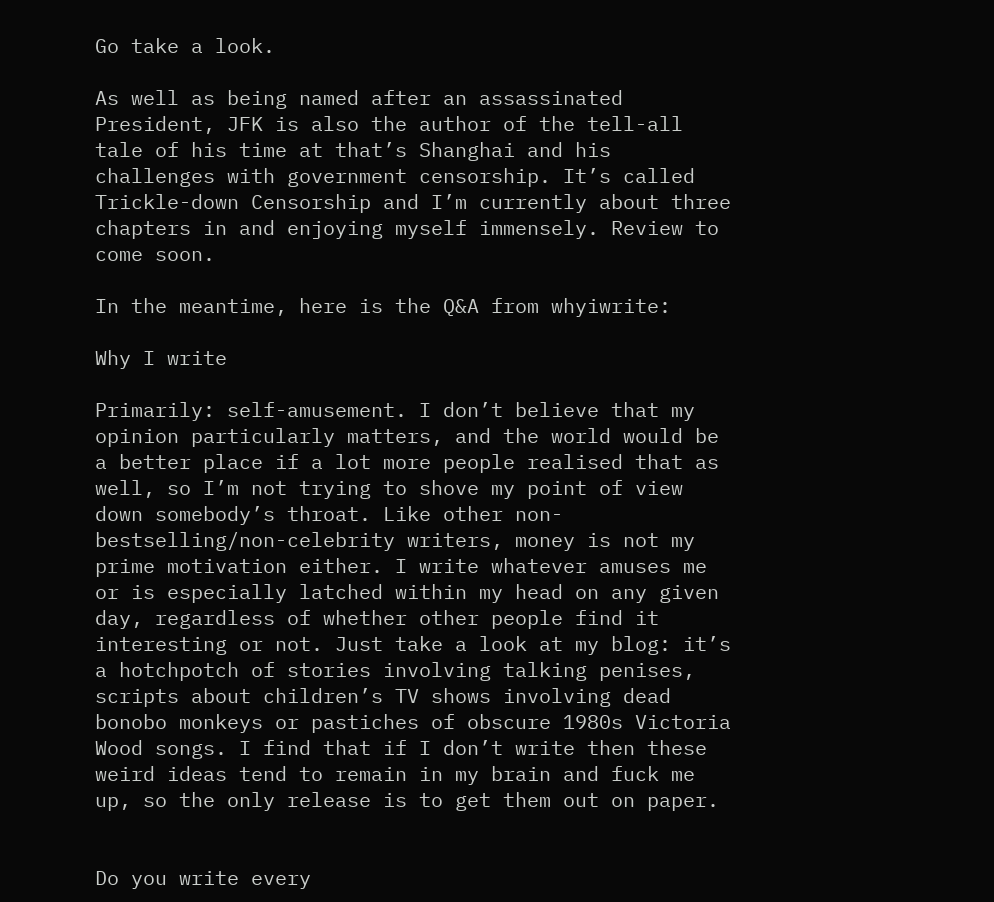Go take a look.

As well as being named after an assassinated President, JFK is also the author of the tell-all tale of his time at that’s Shanghai and his challenges with government censorship. It’s called Trickle-down Censorship and I’m currently about three chapters in and enjoying myself immensely. Review to come soon.

In the meantime, here is the Q&A from whyiwrite:

Why I write

Primarily: self-amusement. I don’t believe that my opinion particularly matters, and the world would be a better place if a lot more people realised that as well, so I’m not trying to shove my point of view down somebody’s throat. Like other non-bestselling/non-celebrity writers, money is not my prime motivation either. I write whatever amuses me or is especially latched within my head on any given day, regardless of whether other people find it interesting or not. Just take a look at my blog: it’s a hotchpotch of stories involving talking penises, scripts about children’s TV shows involving dead bonobo monkeys or pastiches of obscure 1980s Victoria Wood songs. I find that if I don’t write then these weird ideas tend to remain in my brain and fuck me up, so the only release is to get them out on paper.


Do you write every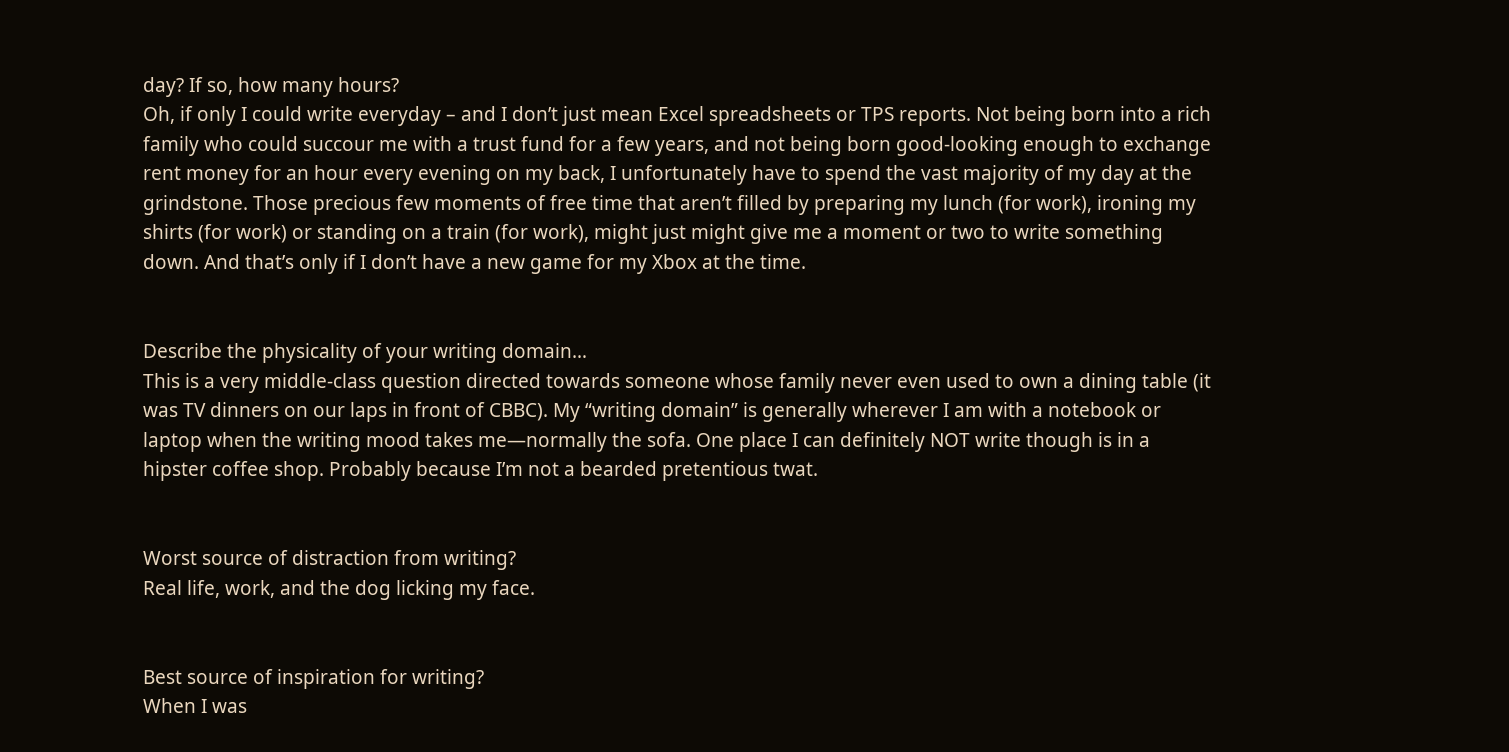day? If so, how many hours?
Oh, if only I could write everyday – and I don’t just mean Excel spreadsheets or TPS reports. Not being born into a rich family who could succour me with a trust fund for a few years, and not being born good-looking enough to exchange rent money for an hour every evening on my back, I unfortunately have to spend the vast majority of my day at the grindstone. Those precious few moments of free time that aren’t filled by preparing my lunch (for work), ironing my shirts (for work) or standing on a train (for work), might just might give me a moment or two to write something down. And that’s only if I don’t have a new game for my Xbox at the time.


Describe the physicality of your writing domain…
This is a very middle-class question directed towards someone whose family never even used to own a dining table (it was TV dinners on our laps in front of CBBC). My “writing domain” is generally wherever I am with a notebook or laptop when the writing mood takes me—normally the sofa. One place I can definitely NOT write though is in a hipster coffee shop. Probably because I’m not a bearded pretentious twat.


Worst source of distraction from writing?
Real life, work, and the dog licking my face.


Best source of inspiration for writing?
When I was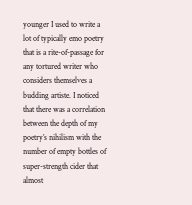younger I used to write a lot of typically emo poetry that is a rite-of-passage for any tortured writer who considers themselves a budding artiste. I noticed that there was a correlation between the depth of my poetry’s nihilism with the number of empty bottles of super-strength cider that almost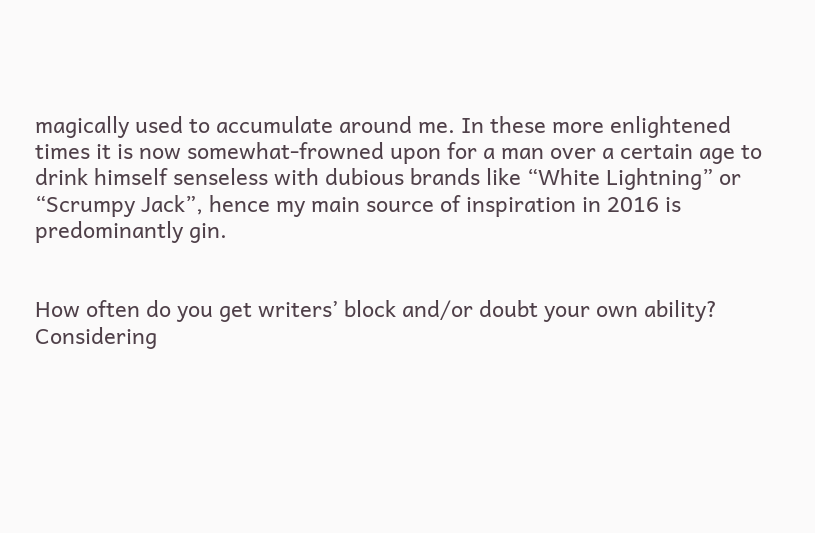magically used to accumulate around me. In these more enlightened times it is now somewhat-frowned upon for a man over a certain age to drink himself senseless with dubious brands like “White Lightning” or “Scrumpy Jack”, hence my main source of inspiration in 2016 is predominantly gin.


How often do you get writers’ block and/or doubt your own ability?
Considering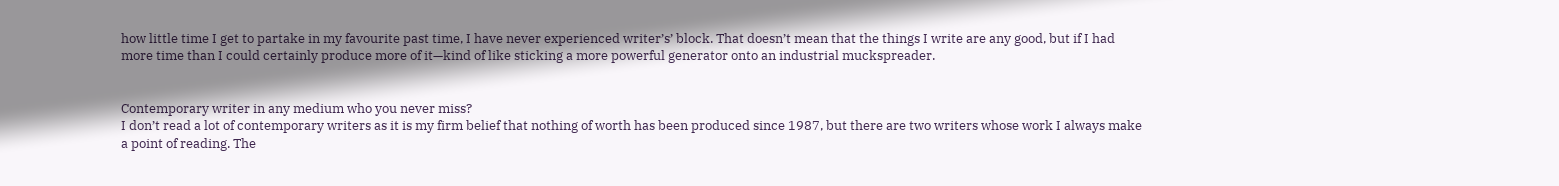how little time I get to partake in my favourite past time, I have never experienced writer’s’ block. That doesn’t mean that the things I write are any good, but if I had more time than I could certainly produce more of it—kind of like sticking a more powerful generator onto an industrial muckspreader.


Contemporary writer in any medium who you never miss?
I don’t read a lot of contemporary writers as it is my firm belief that nothing of worth has been produced since 1987, but there are two writers whose work I always make a point of reading. The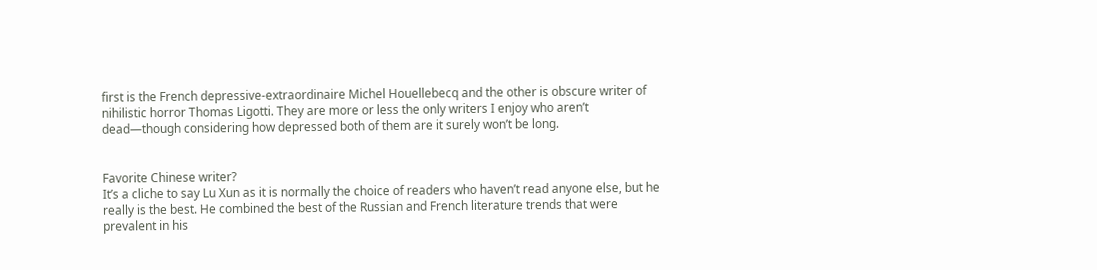first is the French depressive-extraordinaire Michel Houellebecq and the other is obscure writer of nihilistic horror Thomas Ligotti. They are more or less the only writers I enjoy who aren’t dead—though considering how depressed both of them are it surely won’t be long.


Favorite Chinese writer?
It’s a cliche to say Lu Xun as it is normally the choice of readers who haven’t read anyone else, but he really is the best. He combined the best of the Russian and French literature trends that were prevalent in his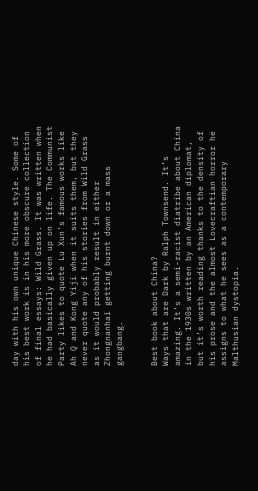day with his own unique Chinese style. Some of his best work is in his more obscure collection of final essays: Wild Grass. It was written when he had basically given up on life. The Communist Party likes to quote Lu Xun’s famous works like Ah Q and Kong Yiji when it suits them, but they never quote any of his stories from Wild Grass as it would probably result in either Zhongnanhai getting burnt down or a mass gangbang.


Best book about China?
Ways that are Dark by Ralph Townsend. It’s amazing. It’s a semi-racist diatribe about China in the 1930s written by an American diplomat, but it’s worth reading thanks to the density of his prose and the almost Lovecraftian horror he assigns to what he sees as a contemporary Malthusian dystopia.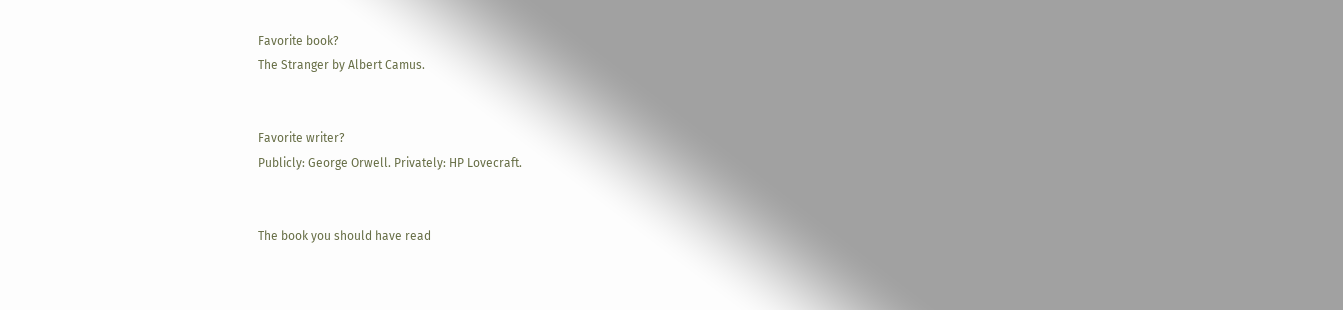Favorite book?
The Stranger by Albert Camus.


Favorite writer?
Publicly: George Orwell. Privately: HP Lovecraft.


The book you should have read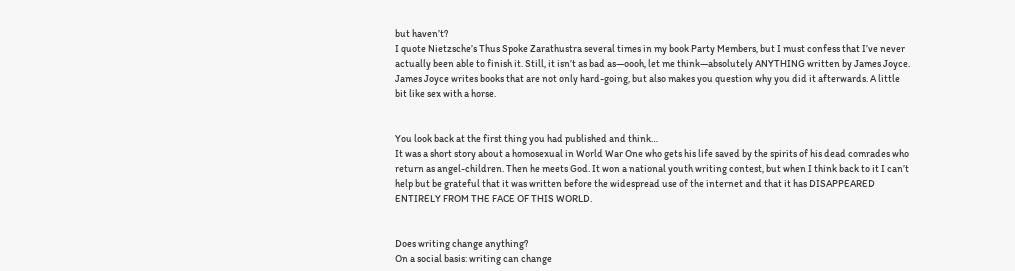but haven’t?
I quote Nietzsche’s Thus Spoke Zarathustra several times in my book Party Members, but I must confess that I’ve never actually been able to finish it. Still, it isn’t as bad as—oooh, let me think—absolutely ANYTHING written by James Joyce. James Joyce writes books that are not only hard-going, but also makes you question why you did it afterwards. A little bit like sex with a horse.


You look back at the first thing you had published and think…
It was a short story about a homosexual in World War One who gets his life saved by the spirits of his dead comrades who return as angel-children. Then he meets God. It won a national youth writing contest, but when I think back to it I can’t help but be grateful that it was written before the widespread use of the internet and that it has DISAPPEARED ENTIRELY FROM THE FACE OF THIS WORLD.


Does writing change anything?
On a social basis: writing can change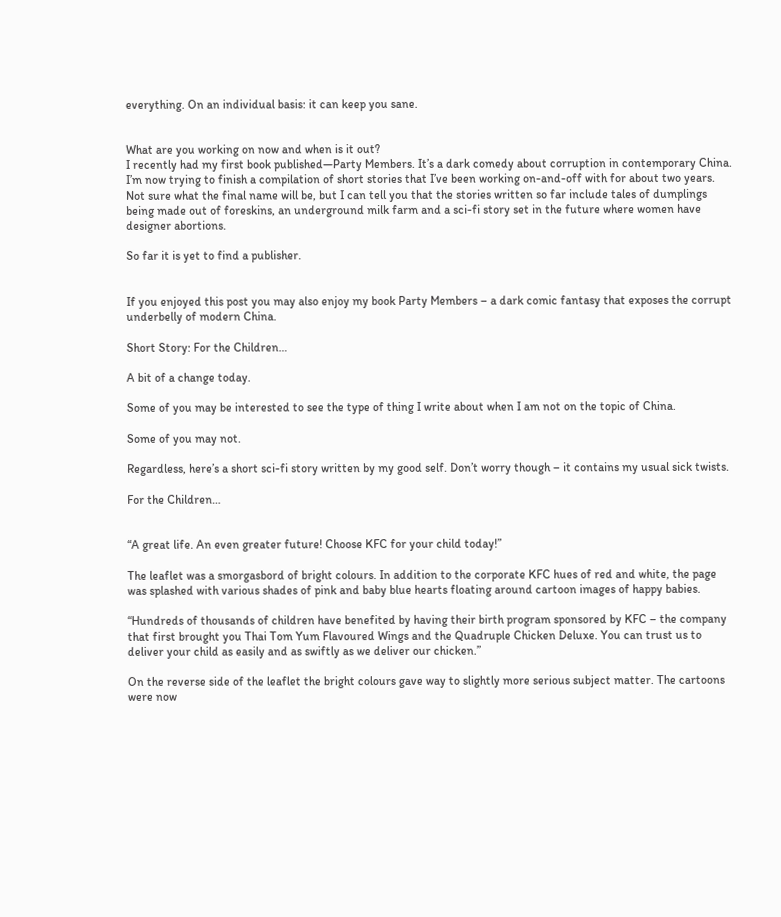everything. On an individual basis: it can keep you sane.


What are you working on now and when is it out?
I recently had my first book published—Party Members. It’s a dark comedy about corruption in contemporary China. I’m now trying to finish a compilation of short stories that I’ve been working on-and-off with for about two years. Not sure what the final name will be, but I can tell you that the stories written so far include tales of dumplings being made out of foreskins, an underground milk farm and a sci-fi story set in the future where women have designer abortions.

So far it is yet to find a publisher.


If you enjoyed this post you may also enjoy my book Party Members – a dark comic fantasy that exposes the corrupt underbelly of modern China.

Short Story: For the Children…

A bit of a change today.

Some of you may be interested to see the type of thing I write about when I am not on the topic of China.

Some of you may not.

Regardless, here’s a short sci-fi story written by my good self. Don’t worry though – it contains my usual sick twists.

For the Children…


“A great life. An even greater future! Choose KFC for your child today!”

The leaflet was a smorgasbord of bright colours. In addition to the corporate KFC hues of red and white, the page was splashed with various shades of pink and baby blue hearts floating around cartoon images of happy babies.

“Hundreds of thousands of children have benefited by having their birth program sponsored by KFC – the company that first brought you Thai Tom Yum Flavoured Wings and the Quadruple Chicken Deluxe. You can trust us to deliver your child as easily and as swiftly as we deliver our chicken.”

On the reverse side of the leaflet the bright colours gave way to slightly more serious subject matter. The cartoons were now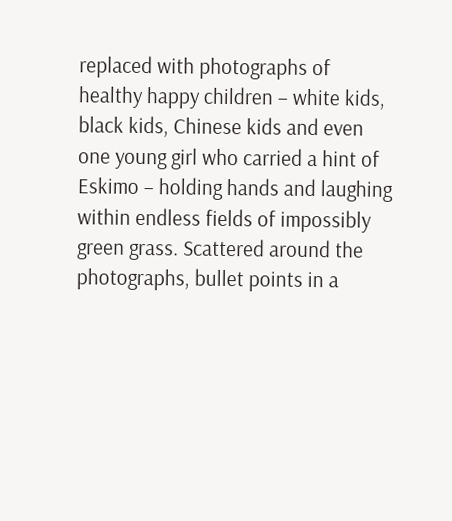replaced with photographs of healthy happy children – white kids, black kids, Chinese kids and even one young girl who carried a hint of Eskimo – holding hands and laughing within endless fields of impossibly green grass. Scattered around the photographs, bullet points in a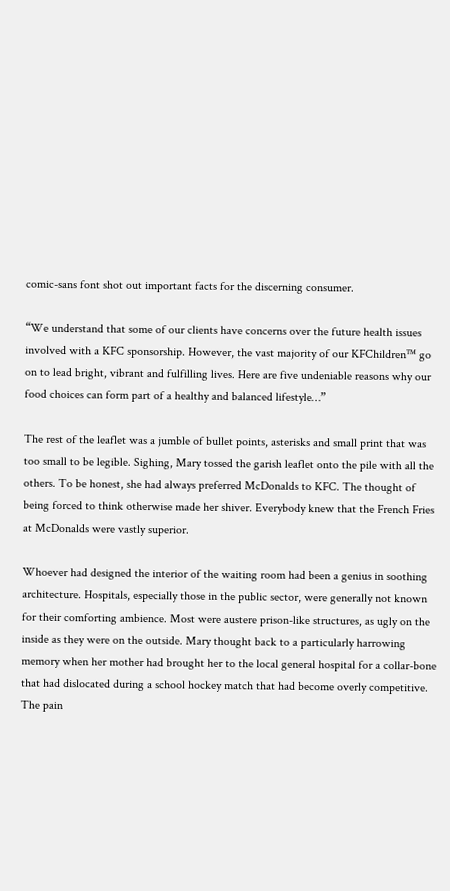comic-sans font shot out important facts for the discerning consumer.

“We understand that some of our clients have concerns over the future health issues involved with a KFC sponsorship. However, the vast majority of our KFChildren™ go on to lead bright, vibrant and fulfilling lives. Here are five undeniable reasons why our food choices can form part of a healthy and balanced lifestyle…”

The rest of the leaflet was a jumble of bullet points, asterisks and small print that was too small to be legible. Sighing, Mary tossed the garish leaflet onto the pile with all the others. To be honest, she had always preferred McDonalds to KFC. The thought of being forced to think otherwise made her shiver. Everybody knew that the French Fries at McDonalds were vastly superior.

Whoever had designed the interior of the waiting room had been a genius in soothing architecture. Hospitals, especially those in the public sector, were generally not known for their comforting ambience. Most were austere prison-like structures, as ugly on the inside as they were on the outside. Mary thought back to a particularly harrowing memory when her mother had brought her to the local general hospital for a collar-bone that had dislocated during a school hockey match that had become overly competitive. The pain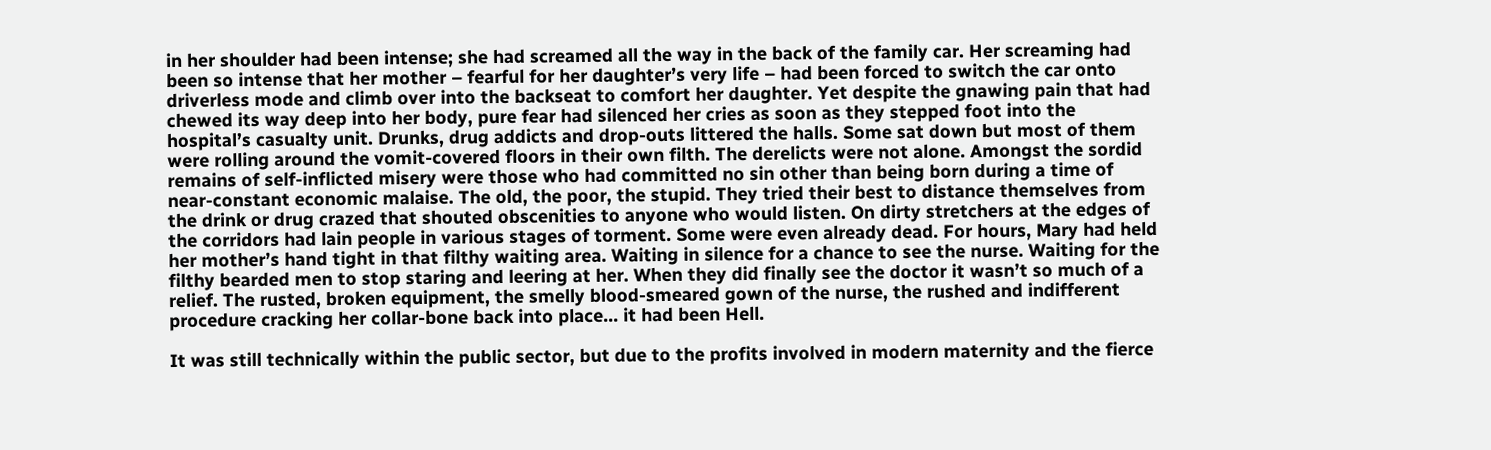in her shoulder had been intense; she had screamed all the way in the back of the family car. Her screaming had been so intense that her mother – fearful for her daughter’s very life – had been forced to switch the car onto driverless mode and climb over into the backseat to comfort her daughter. Yet despite the gnawing pain that had chewed its way deep into her body, pure fear had silenced her cries as soon as they stepped foot into the hospital’s casualty unit. Drunks, drug addicts and drop-outs littered the halls. Some sat down but most of them were rolling around the vomit-covered floors in their own filth. The derelicts were not alone. Amongst the sordid remains of self-inflicted misery were those who had committed no sin other than being born during a time of near-constant economic malaise. The old, the poor, the stupid. They tried their best to distance themselves from the drink or drug crazed that shouted obscenities to anyone who would listen. On dirty stretchers at the edges of the corridors had lain people in various stages of torment. Some were even already dead. For hours, Mary had held her mother’s hand tight in that filthy waiting area. Waiting in silence for a chance to see the nurse. Waiting for the filthy bearded men to stop staring and leering at her. When they did finally see the doctor it wasn’t so much of a relief. The rusted, broken equipment, the smelly blood-smeared gown of the nurse, the rushed and indifferent procedure cracking her collar-bone back into place… it had been Hell.

It was still technically within the public sector, but due to the profits involved in modern maternity and the fierce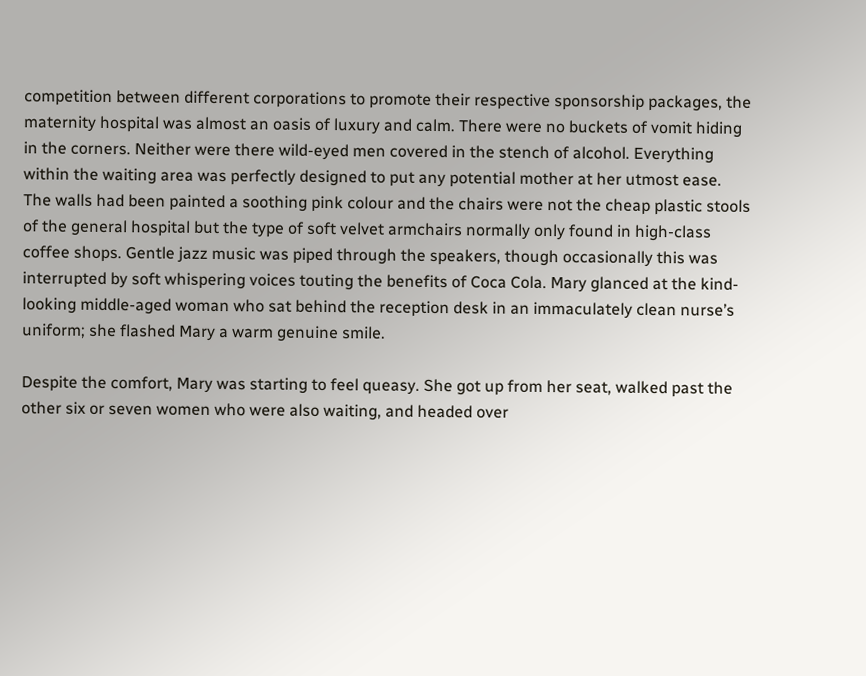competition between different corporations to promote their respective sponsorship packages, the maternity hospital was almost an oasis of luxury and calm. There were no buckets of vomit hiding in the corners. Neither were there wild-eyed men covered in the stench of alcohol. Everything within the waiting area was perfectly designed to put any potential mother at her utmost ease. The walls had been painted a soothing pink colour and the chairs were not the cheap plastic stools of the general hospital but the type of soft velvet armchairs normally only found in high-class coffee shops. Gentle jazz music was piped through the speakers, though occasionally this was interrupted by soft whispering voices touting the benefits of Coca Cola. Mary glanced at the kind-looking middle-aged woman who sat behind the reception desk in an immaculately clean nurse’s uniform; she flashed Mary a warm genuine smile.

Despite the comfort, Mary was starting to feel queasy. She got up from her seat, walked past the other six or seven women who were also waiting, and headed over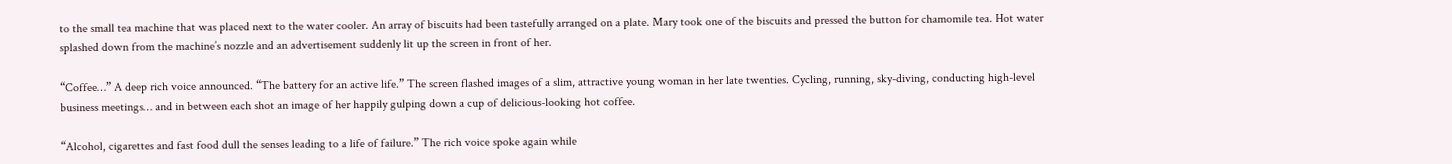to the small tea machine that was placed next to the water cooler. An array of biscuits had been tastefully arranged on a plate. Mary took one of the biscuits and pressed the button for chamomile tea. Hot water splashed down from the machine’s nozzle and an advertisement suddenly lit up the screen in front of her.

“Coffee…” A deep rich voice announced. “The battery for an active life.” The screen flashed images of a slim, attractive young woman in her late twenties. Cycling, running, sky-diving, conducting high-level business meetings… and in between each shot an image of her happily gulping down a cup of delicious-looking hot coffee.

“Alcohol, cigarettes and fast food dull the senses leading to a life of failure.” The rich voice spoke again while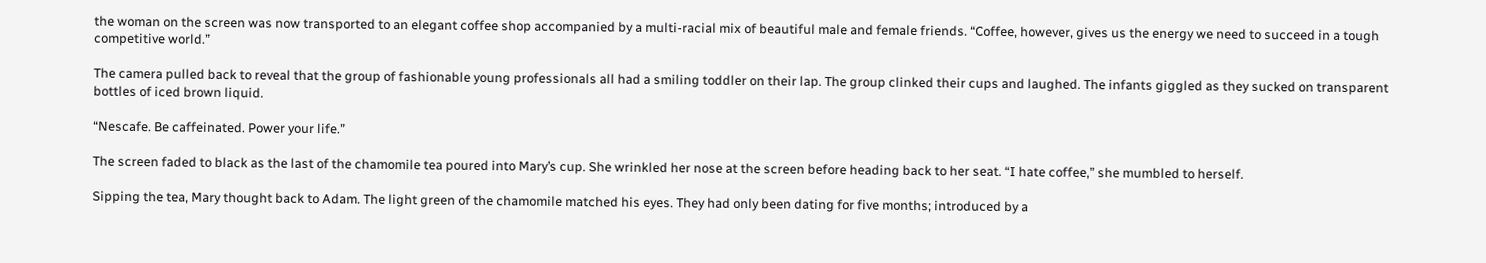the woman on the screen was now transported to an elegant coffee shop accompanied by a multi-racial mix of beautiful male and female friends. “Coffee, however, gives us the energy we need to succeed in a tough competitive world.”

The camera pulled back to reveal that the group of fashionable young professionals all had a smiling toddler on their lap. The group clinked their cups and laughed. The infants giggled as they sucked on transparent bottles of iced brown liquid.

“Nescafe. Be caffeinated. Power your life.”

The screen faded to black as the last of the chamomile tea poured into Mary’s cup. She wrinkled her nose at the screen before heading back to her seat. “I hate coffee,” she mumbled to herself.

Sipping the tea, Mary thought back to Adam. The light green of the chamomile matched his eyes. They had only been dating for five months; introduced by a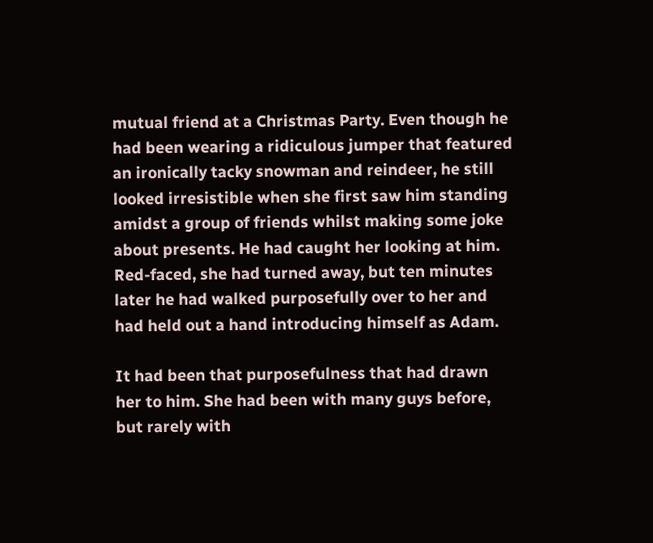mutual friend at a Christmas Party. Even though he had been wearing a ridiculous jumper that featured an ironically tacky snowman and reindeer, he still looked irresistible when she first saw him standing amidst a group of friends whilst making some joke about presents. He had caught her looking at him. Red-faced, she had turned away, but ten minutes later he had walked purposefully over to her and had held out a hand introducing himself as Adam.

It had been that purposefulness that had drawn her to him. She had been with many guys before, but rarely with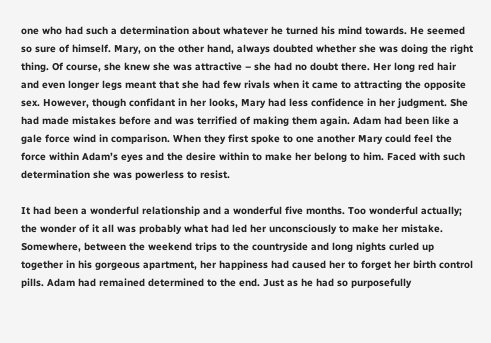one who had such a determination about whatever he turned his mind towards. He seemed so sure of himself. Mary, on the other hand, always doubted whether she was doing the right thing. Of course, she knew she was attractive – she had no doubt there. Her long red hair and even longer legs meant that she had few rivals when it came to attracting the opposite sex. However, though confidant in her looks, Mary had less confidence in her judgment. She had made mistakes before and was terrified of making them again. Adam had been like a gale force wind in comparison. When they first spoke to one another Mary could feel the force within Adam’s eyes and the desire within to make her belong to him. Faced with such determination she was powerless to resist.

It had been a wonderful relationship and a wonderful five months. Too wonderful actually; the wonder of it all was probably what had led her unconsciously to make her mistake. Somewhere, between the weekend trips to the countryside and long nights curled up together in his gorgeous apartment, her happiness had caused her to forget her birth control pills. Adam had remained determined to the end. Just as he had so purposefully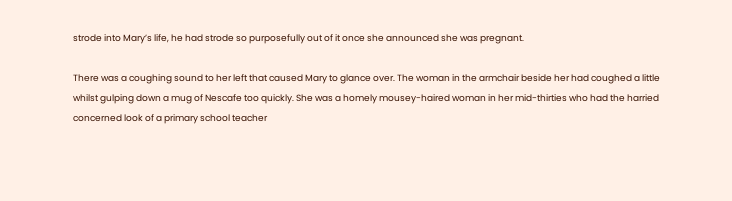strode into Mary’s life, he had strode so purposefully out of it once she announced she was pregnant.

There was a coughing sound to her left that caused Mary to glance over. The woman in the armchair beside her had coughed a little whilst gulping down a mug of Nescafe too quickly. She was a homely mousey-haired woman in her mid-thirties who had the harried concerned look of a primary school teacher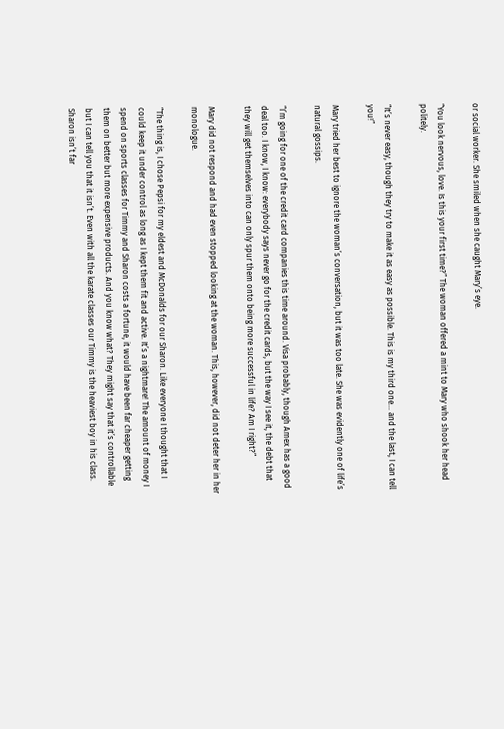or social worker. She smiled when she caught Mary’s eye.

“You look nervous, love. Is this your first time?” The woman offered a mint to Mary who shook her head politely.

“It’s never easy, though they try to make it as easy as possible. This is my third one… and the last, I can tell you!”

Mary tried her best to ignore the woman’s conversation, but it was too late. She was evidently one of life’s natural gossips.

“I’m going for one of the credit card companies this time around. Visa probably, though Amex has a good deal too. I know, I know: everybody says never go for the credit cards, but the way I see it, the debt that they will get themselves into can only spur them onto being more successful in life? Am I right?”

Mary did not respond and had even stopped looking at the woman. This, however, did not deter her in her monologue.

“The thing is, I chose Pepsi for my eldest and McDonalds for our Sharon. Like everyone I thought that I could keep it under control as long as I kept them fit and active. It’s a nightmare! The amount of money I spend on sports classes for Timmy and Sharon costs a fortune, it would have been far cheaper getting them on better but more expensive products. And you know what? They might say that it’s controllable but I can tell you that it isn’t. Even with all the karate classes our Timmy is the heaviest boy in his class. Sharon isn’t far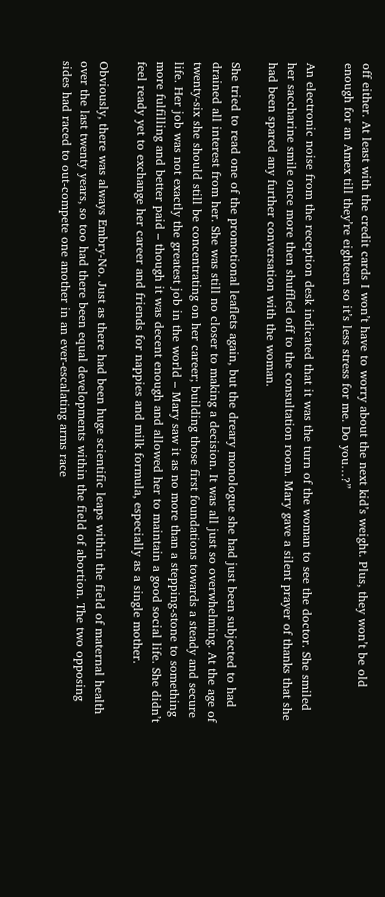off either. At least with the credit cards I won’t have to worry about the next kid’s weight. Plus, they won’t be old enough for an Amex till they’re eighteen so it’s less stress for me. Do you…?”

An electronic noise from the reception desk indicated that it was the turn of the woman to see the doctor. She smiled her saccharine smile once more then shuffled off to the consultation room. Mary gave a silent prayer of thanks that she had been spared any further conversation with the woman.

She tried to read one of the promotional leaflets again, but the dreary monologue she had just been subjected to had drained all interest from her. She was still no closer to making a decision. It was all just so overwhelming. At the age of twenty-six she should still be concentrating on her career; building those first foundations towards a steady and secure life. Her job was not exactly the greatest job in the world – Mary saw it as no more than a stepping-stone to something more fulfilling and better paid – though it was decent enough and allowed her to maintain a good social life. She didn’t feel ready yet to exchange her career and friends for nappies and milk formula, especially as a single mother.

Obviously, there was always Embry-No. Just as there had been huge scientific leaps within the field of maternal health over the last twenty years, so too had there been equal developments within the field of abortion. The two opposing sides had raced to out-compete one another in an ever-escalating arms race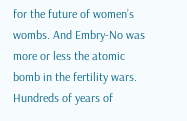for the future of women’s wombs. And Embry-No was more or less the atomic bomb in the fertility wars. Hundreds of years of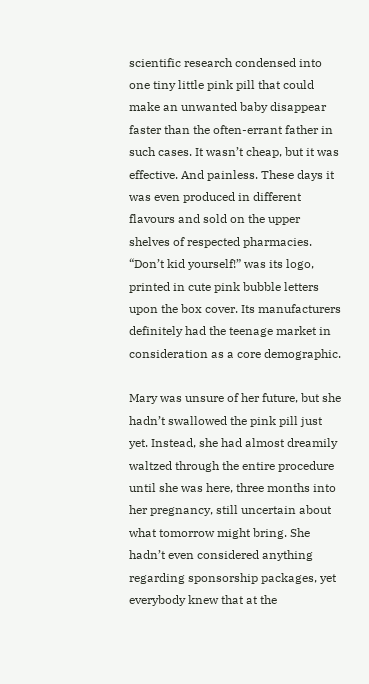scientific research condensed into one tiny little pink pill that could make an unwanted baby disappear faster than the often-errant father in such cases. It wasn’t cheap, but it was effective. And painless. These days it was even produced in different flavours and sold on the upper shelves of respected pharmacies. “Don’t kid yourself!” was its logo, printed in cute pink bubble letters upon the box cover. Its manufacturers definitely had the teenage market in consideration as a core demographic.

Mary was unsure of her future, but she hadn’t swallowed the pink pill just yet. Instead, she had almost dreamily waltzed through the entire procedure until she was here, three months into her pregnancy, still uncertain about what tomorrow might bring. She hadn’t even considered anything regarding sponsorship packages, yet everybody knew that at the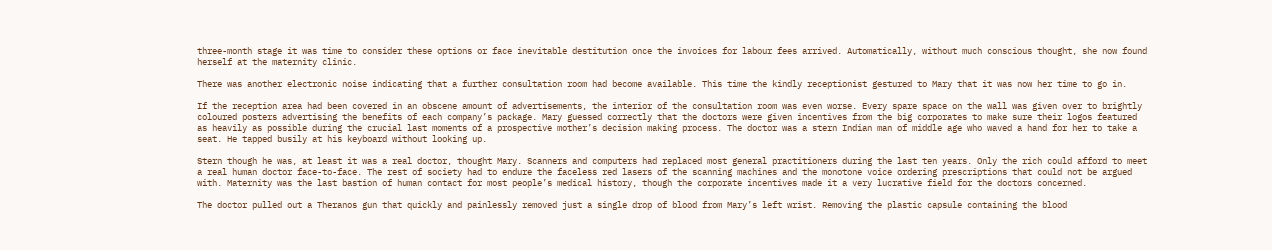three-month stage it was time to consider these options or face inevitable destitution once the invoices for labour fees arrived. Automatically, without much conscious thought, she now found herself at the maternity clinic.

There was another electronic noise indicating that a further consultation room had become available. This time the kindly receptionist gestured to Mary that it was now her time to go in.

If the reception area had been covered in an obscene amount of advertisements, the interior of the consultation room was even worse. Every spare space on the wall was given over to brightly coloured posters advertising the benefits of each company’s package. Mary guessed correctly that the doctors were given incentives from the big corporates to make sure their logos featured as heavily as possible during the crucial last moments of a prospective mother’s decision making process. The doctor was a stern Indian man of middle age who waved a hand for her to take a seat. He tapped busily at his keyboard without looking up.

Stern though he was, at least it was a real doctor, thought Mary. Scanners and computers had replaced most general practitioners during the last ten years. Only the rich could afford to meet a real human doctor face-to-face. The rest of society had to endure the faceless red lasers of the scanning machines and the monotone voice ordering prescriptions that could not be argued with. Maternity was the last bastion of human contact for most people’s medical history, though the corporate incentives made it a very lucrative field for the doctors concerned.

The doctor pulled out a Theranos gun that quickly and painlessly removed just a single drop of blood from Mary’s left wrist. Removing the plastic capsule containing the blood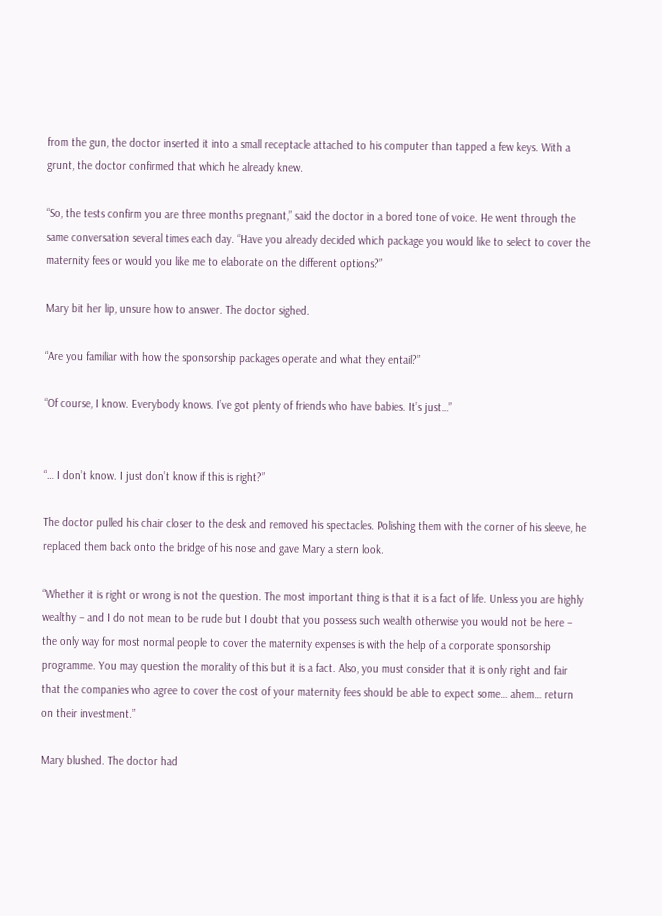from the gun, the doctor inserted it into a small receptacle attached to his computer than tapped a few keys. With a grunt, the doctor confirmed that which he already knew.

“So, the tests confirm you are three months pregnant,” said the doctor in a bored tone of voice. He went through the same conversation several times each day. “Have you already decided which package you would like to select to cover the maternity fees or would you like me to elaborate on the different options?”

Mary bit her lip, unsure how to answer. The doctor sighed.

“Are you familiar with how the sponsorship packages operate and what they entail?”

“Of course, I know. Everybody knows. I’ve got plenty of friends who have babies. It’s just…”


“… I don’t know. I just don’t know if this is right?”

The doctor pulled his chair closer to the desk and removed his spectacles. Polishing them with the corner of his sleeve, he replaced them back onto the bridge of his nose and gave Mary a stern look.

“Whether it is right or wrong is not the question. The most important thing is that it is a fact of life. Unless you are highly wealthy – and I do not mean to be rude but I doubt that you possess such wealth otherwise you would not be here – the only way for most normal people to cover the maternity expenses is with the help of a corporate sponsorship programme. You may question the morality of this but it is a fact. Also, you must consider that it is only right and fair that the companies who agree to cover the cost of your maternity fees should be able to expect some… ahem… return on their investment.”

Mary blushed. The doctor had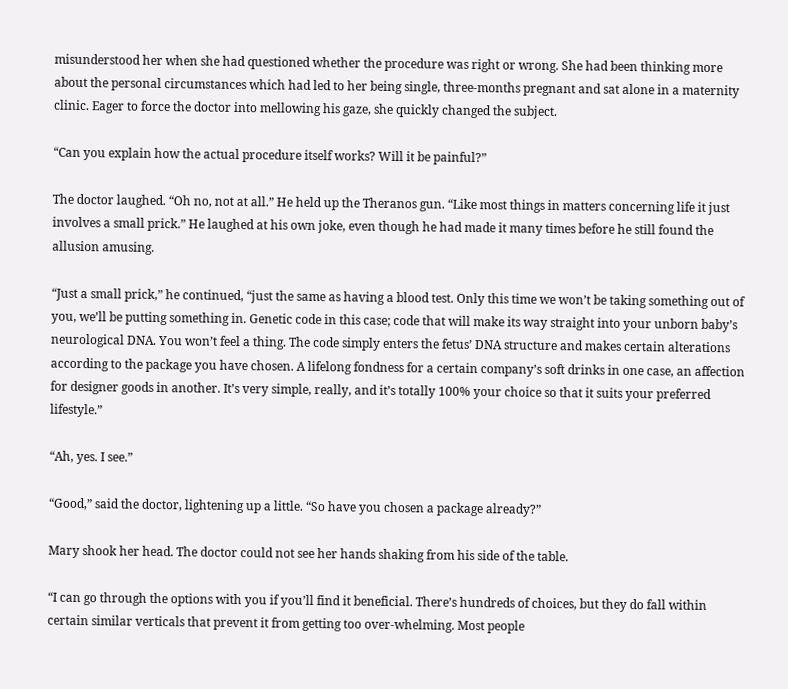misunderstood her when she had questioned whether the procedure was right or wrong. She had been thinking more about the personal circumstances which had led to her being single, three-months pregnant and sat alone in a maternity clinic. Eager to force the doctor into mellowing his gaze, she quickly changed the subject.

“Can you explain how the actual procedure itself works? Will it be painful?”

The doctor laughed. “Oh no, not at all.” He held up the Theranos gun. “Like most things in matters concerning life it just involves a small prick.” He laughed at his own joke, even though he had made it many times before he still found the allusion amusing.

“Just a small prick,” he continued, “just the same as having a blood test. Only this time we won’t be taking something out of you, we’ll be putting something in. Genetic code in this case; code that will make its way straight into your unborn baby’s neurological DNA. You won’t feel a thing. The code simply enters the fetus’ DNA structure and makes certain alterations according to the package you have chosen. A lifelong fondness for a certain company’s soft drinks in one case, an affection for designer goods in another. It’s very simple, really, and it’s totally 100% your choice so that it suits your preferred lifestyle.”

“Ah, yes. I see.”

“Good,” said the doctor, lightening up a little. “So have you chosen a package already?”

Mary shook her head. The doctor could not see her hands shaking from his side of the table.

“I can go through the options with you if you’ll find it beneficial. There’s hundreds of choices, but they do fall within certain similar verticals that prevent it from getting too over-whelming. Most people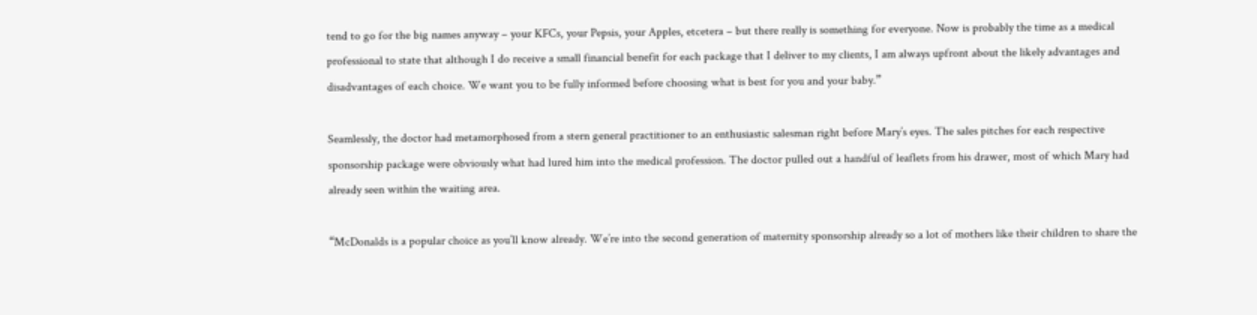tend to go for the big names anyway – your KFCs, your Pepsis, your Apples, etcetera – but there really is something for everyone. Now is probably the time as a medical professional to state that although I do receive a small financial benefit for each package that I deliver to my clients, I am always upfront about the likely advantages and disadvantages of each choice. We want you to be fully informed before choosing what is best for you and your baby.”

Seamlessly, the doctor had metamorphosed from a stern general practitioner to an enthusiastic salesman right before Mary’s eyes. The sales pitches for each respective sponsorship package were obviously what had lured him into the medical profession. The doctor pulled out a handful of leaflets from his drawer, most of which Mary had already seen within the waiting area.

“McDonalds is a popular choice as you’ll know already. We’re into the second generation of maternity sponsorship already so a lot of mothers like their children to share the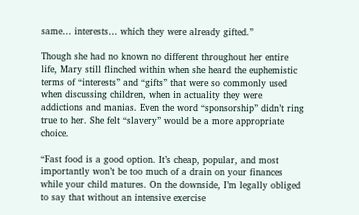same… interests… which they were already gifted.”

Though she had no known no different throughout her entire life, Mary still flinched within when she heard the euphemistic terms of “interests” and “gifts” that were so commonly used when discussing children, when in actuality they were addictions and manias. Even the word “sponsorship” didn’t ring true to her. She felt “slavery” would be a more appropriate choice.

“Fast food is a good option. It’s cheap, popular, and most importantly won’t be too much of a drain on your finances while your child matures. On the downside, I’m legally obliged to say that without an intensive exercise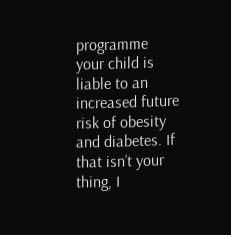programme your child is liable to an increased future risk of obesity and diabetes. If that isn’t your thing, I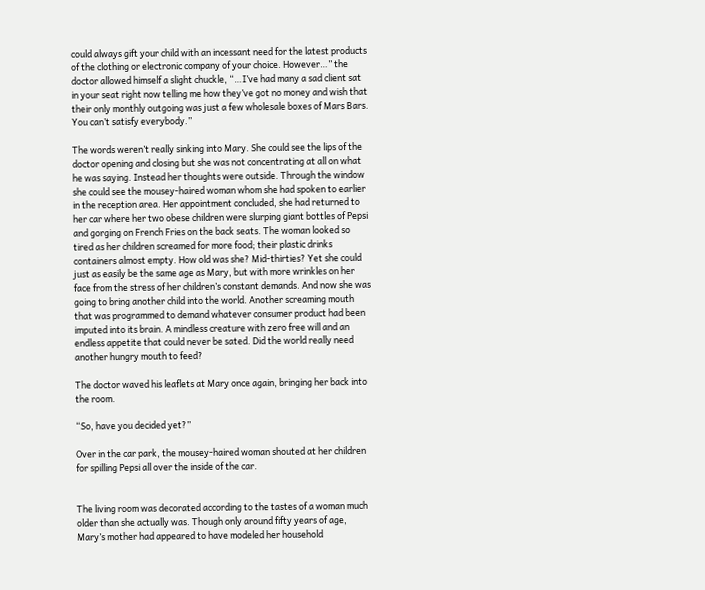could always gift your child with an incessant need for the latest products of the clothing or electronic company of your choice. However…” the doctor allowed himself a slight chuckle, “…I’ve had many a sad client sat in your seat right now telling me how they’ve got no money and wish that their only monthly outgoing was just a few wholesale boxes of Mars Bars. You can’t satisfy everybody.”

The words weren’t really sinking into Mary. She could see the lips of the doctor opening and closing but she was not concentrating at all on what he was saying. Instead her thoughts were outside. Through the window she could see the mousey-haired woman whom she had spoken to earlier in the reception area. Her appointment concluded, she had returned to her car where her two obese children were slurping giant bottles of Pepsi and gorging on French Fries on the back seats. The woman looked so tired as her children screamed for more food; their plastic drinks containers almost empty. How old was she? Mid-thirties? Yet she could just as easily be the same age as Mary, but with more wrinkles on her face from the stress of her children’s constant demands. And now she was going to bring another child into the world. Another screaming mouth that was programmed to demand whatever consumer product had been imputed into its brain. A mindless creature with zero free will and an endless appetite that could never be sated. Did the world really need another hungry mouth to feed?

The doctor waved his leaflets at Mary once again, bringing her back into the room.

“So, have you decided yet?”

Over in the car park, the mousey-haired woman shouted at her children for spilling Pepsi all over the inside of the car.


The living room was decorated according to the tastes of a woman much older than she actually was. Though only around fifty years of age, Mary’s mother had appeared to have modeled her household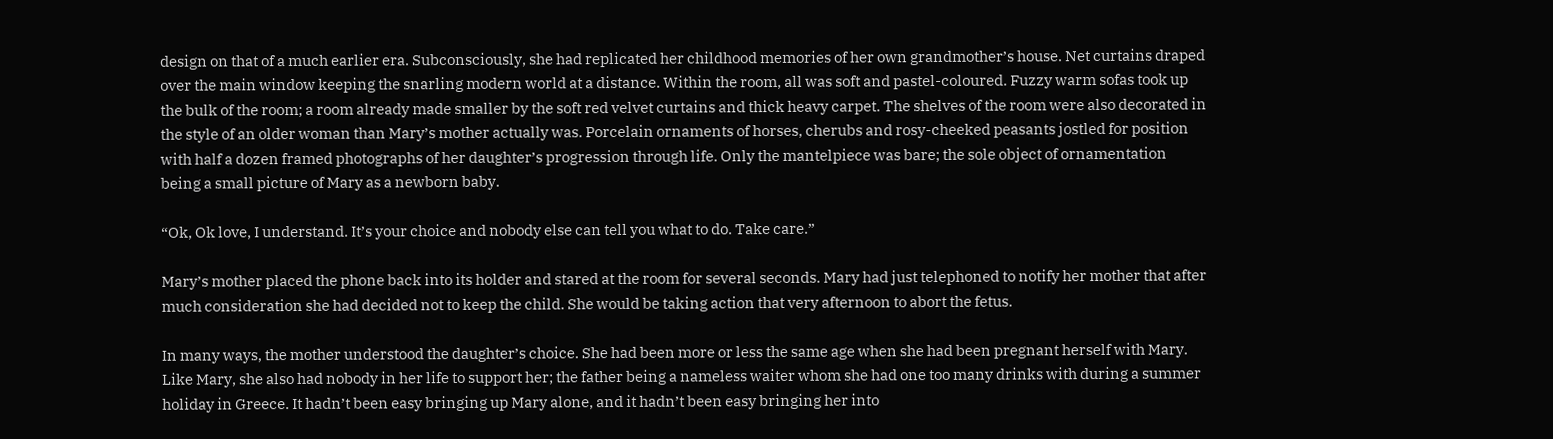design on that of a much earlier era. Subconsciously, she had replicated her childhood memories of her own grandmother’s house. Net curtains draped over the main window keeping the snarling modern world at a distance. Within the room, all was soft and pastel-coloured. Fuzzy warm sofas took up the bulk of the room; a room already made smaller by the soft red velvet curtains and thick heavy carpet. The shelves of the room were also decorated in the style of an older woman than Mary’s mother actually was. Porcelain ornaments of horses, cherubs and rosy-cheeked peasants jostled for position with half a dozen framed photographs of her daughter’s progression through life. Only the mantelpiece was bare; the sole object of ornamentation being a small picture of Mary as a newborn baby.

“Ok, Ok love, I understand. It’s your choice and nobody else can tell you what to do. Take care.”

Mary’s mother placed the phone back into its holder and stared at the room for several seconds. Mary had just telephoned to notify her mother that after much consideration she had decided not to keep the child. She would be taking action that very afternoon to abort the fetus.

In many ways, the mother understood the daughter’s choice. She had been more or less the same age when she had been pregnant herself with Mary. Like Mary, she also had nobody in her life to support her; the father being a nameless waiter whom she had one too many drinks with during a summer holiday in Greece. It hadn’t been easy bringing up Mary alone, and it hadn’t been easy bringing her into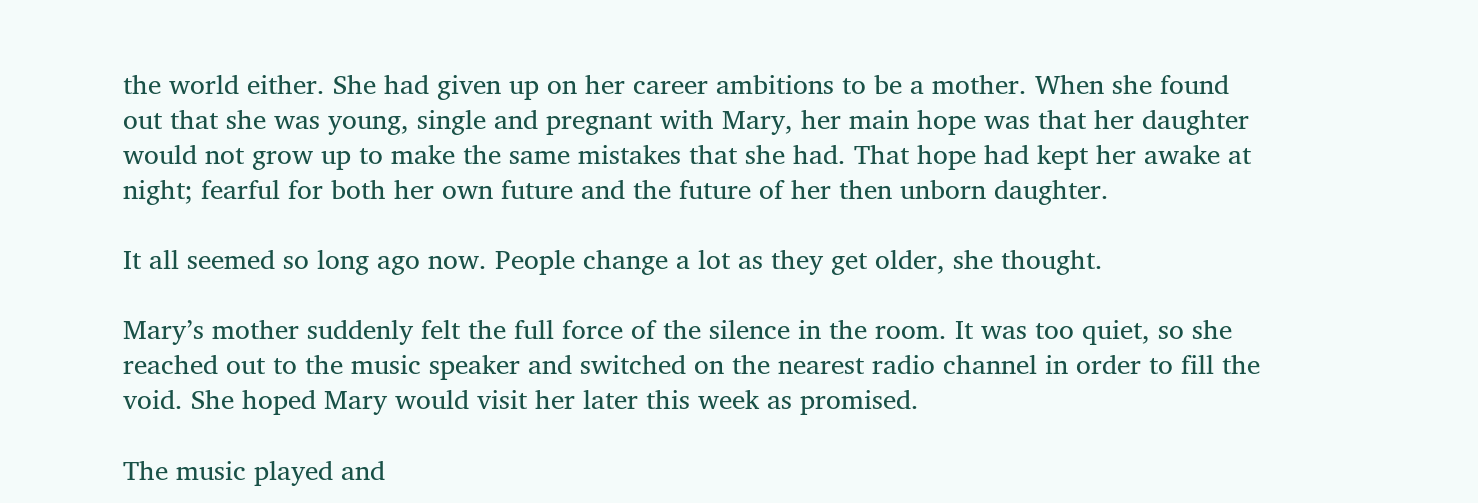the world either. She had given up on her career ambitions to be a mother. When she found out that she was young, single and pregnant with Mary, her main hope was that her daughter would not grow up to make the same mistakes that she had. That hope had kept her awake at night; fearful for both her own future and the future of her then unborn daughter.

It all seemed so long ago now. People change a lot as they get older, she thought.

Mary’s mother suddenly felt the full force of the silence in the room. It was too quiet, so she reached out to the music speaker and switched on the nearest radio channel in order to fill the void. She hoped Mary would visit her later this week as promised.

The music played and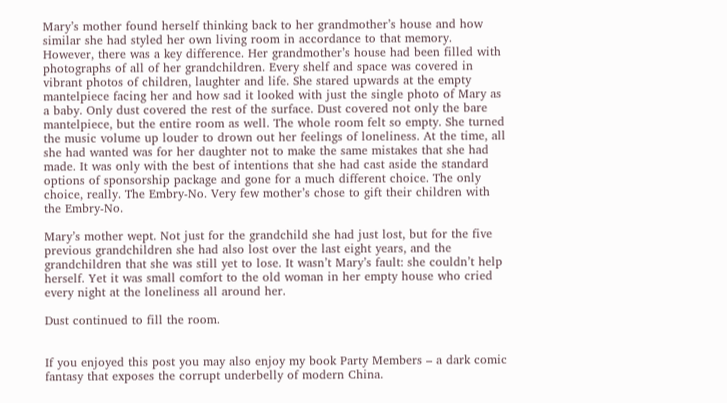Mary’s mother found herself thinking back to her grandmother’s house and how similar she had styled her own living room in accordance to that memory. However, there was a key difference. Her grandmother’s house had been filled with photographs of all of her grandchildren. Every shelf and space was covered in vibrant photos of children, laughter and life. She stared upwards at the empty mantelpiece facing her and how sad it looked with just the single photo of Mary as a baby. Only dust covered the rest of the surface. Dust covered not only the bare mantelpiece, but the entire room as well. The whole room felt so empty. She turned the music volume up louder to drown out her feelings of loneliness. At the time, all she had wanted was for her daughter not to make the same mistakes that she had made. It was only with the best of intentions that she had cast aside the standard options of sponsorship package and gone for a much different choice. The only choice, really. The Embry-No. Very few mother’s chose to gift their children with the Embry-No.

Mary’s mother wept. Not just for the grandchild she had just lost, but for the five previous grandchildren she had also lost over the last eight years, and the grandchildren that she was still yet to lose. It wasn’t Mary’s fault: she couldn’t help herself. Yet it was small comfort to the old woman in her empty house who cried every night at the loneliness all around her.

Dust continued to fill the room.


If you enjoyed this post you may also enjoy my book Party Members – a dark comic fantasy that exposes the corrupt underbelly of modern China.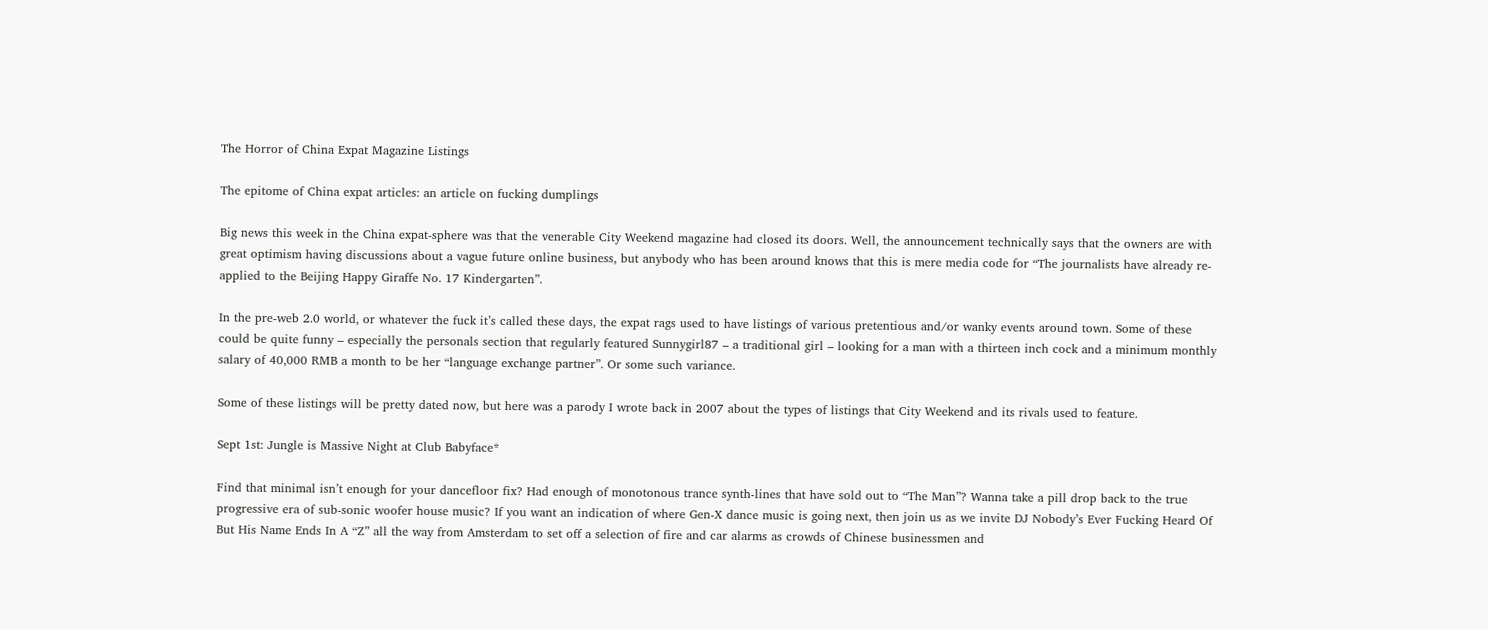The Horror of China Expat Magazine Listings

The epitome of China expat articles: an article on fucking dumplings

Big news this week in the China expat-sphere was that the venerable City Weekend magazine had closed its doors. Well, the announcement technically says that the owners are with great optimism having discussions about a vague future online business, but anybody who has been around knows that this is mere media code for “The journalists have already re-applied to the Beijing Happy Giraffe No. 17 Kindergarten”.

In the pre-web 2.0 world, or whatever the fuck it’s called these days, the expat rags used to have listings of various pretentious and/or wanky events around town. Some of these could be quite funny – especially the personals section that regularly featured Sunnygirl87 – a traditional girl – looking for a man with a thirteen inch cock and a minimum monthly salary of 40,000 RMB a month to be her “language exchange partner”. Or some such variance.

Some of these listings will be pretty dated now, but here was a parody I wrote back in 2007 about the types of listings that City Weekend and its rivals used to feature.

Sept 1st: Jungle is Massive Night at Club Babyface*

Find that minimal isn’t enough for your dancefloor fix? Had enough of monotonous trance synth-lines that have sold out to “The Man”? Wanna take a pill drop back to the true progressive era of sub-sonic woofer house music? If you want an indication of where Gen-X dance music is going next, then join us as we invite DJ Nobody’s Ever Fucking Heard Of But His Name Ends In A “Z” all the way from Amsterdam to set off a selection of fire and car alarms as crowds of Chinese businessmen and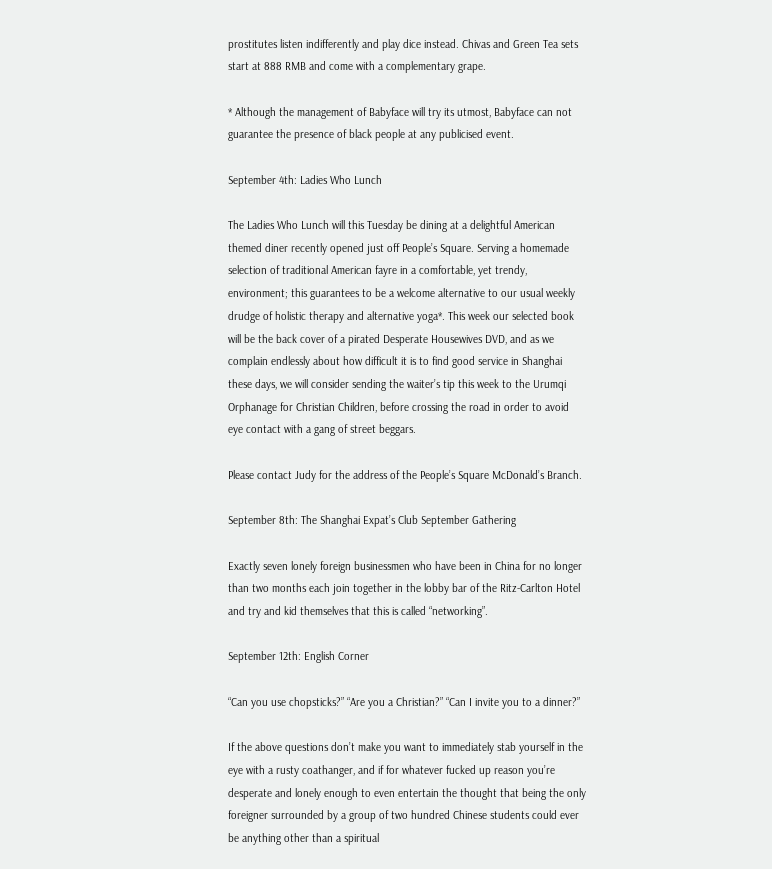prostitutes listen indifferently and play dice instead. Chivas and Green Tea sets start at 888 RMB and come with a complementary grape.

* Although the management of Babyface will try its utmost, Babyface can not guarantee the presence of black people at any publicised event.

September 4th: Ladies Who Lunch

The Ladies Who Lunch will this Tuesday be dining at a delightful American themed diner recently opened just off People’s Square. Serving a homemade selection of traditional American fayre in a comfortable, yet trendy, environment; this guarantees to be a welcome alternative to our usual weekly drudge of holistic therapy and alternative yoga*. This week our selected book will be the back cover of a pirated Desperate Housewives DVD, and as we complain endlessly about how difficult it is to find good service in Shanghai these days, we will consider sending the waiter’s tip this week to the Urumqi Orphanage for Christian Children, before crossing the road in order to avoid eye contact with a gang of street beggars.

Please contact Judy for the address of the People’s Square McDonald’s Branch.

September 8th: The Shanghai Expat’s Club September Gathering

Exactly seven lonely foreign businessmen who have been in China for no longer than two months each join together in the lobby bar of the Ritz-Carlton Hotel and try and kid themselves that this is called “networking”.

September 12th: English Corner

“Can you use chopsticks?” “Are you a Christian?” “Can I invite you to a dinner?”

If the above questions don’t make you want to immediately stab yourself in the eye with a rusty coathanger, and if for whatever fucked up reason you’re desperate and lonely enough to even entertain the thought that being the only foreigner surrounded by a group of two hundred Chinese students could ever be anything other than a spiritual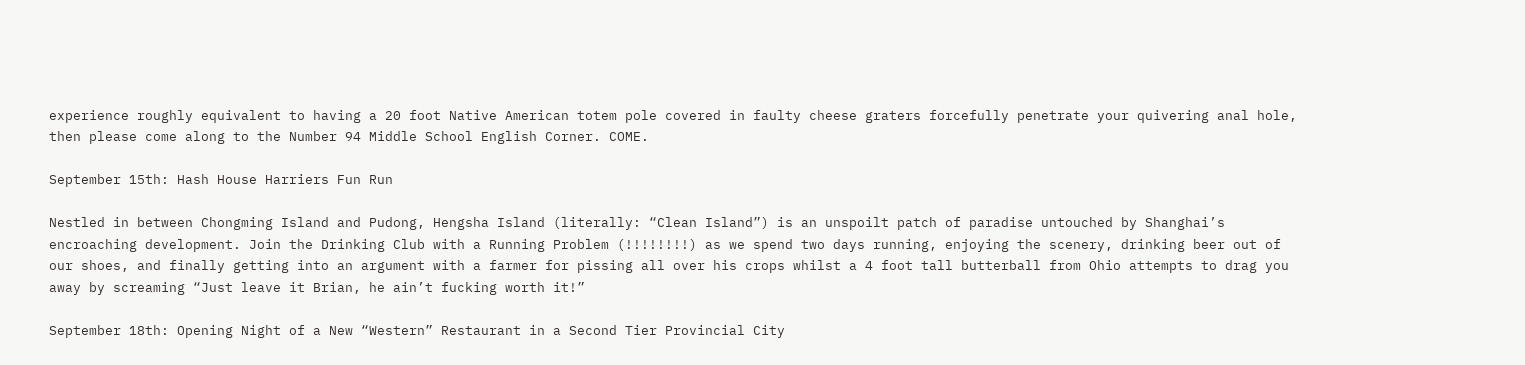experience roughly equivalent to having a 20 foot Native American totem pole covered in faulty cheese graters forcefully penetrate your quivering anal hole, then please come along to the Number 94 Middle School English Corner. COME.

September 15th: Hash House Harriers Fun Run

Nestled in between Chongming Island and Pudong, Hengsha Island (literally: “Clean Island”) is an unspoilt patch of paradise untouched by Shanghai’s encroaching development. Join the Drinking Club with a Running Problem (!!!!!!!!) as we spend two days running, enjoying the scenery, drinking beer out of our shoes, and finally getting into an argument with a farmer for pissing all over his crops whilst a 4 foot tall butterball from Ohio attempts to drag you away by screaming “Just leave it Brian, he ain’t fucking worth it!”

September 18th: Opening Night of a New “Western” Restaurant in a Second Tier Provincial City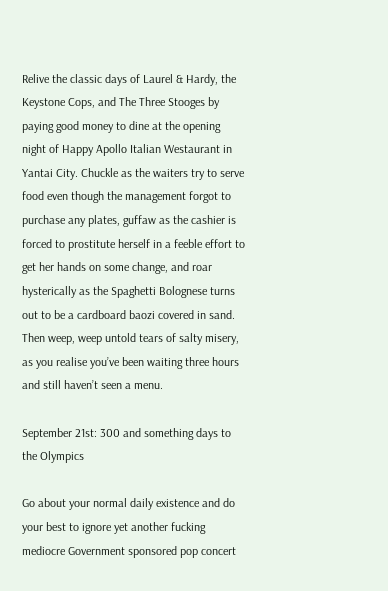Relive the classic days of Laurel & Hardy, the Keystone Cops, and The Three Stooges by paying good money to dine at the opening night of Happy Apollo Italian Westaurant in Yantai City. Chuckle as the waiters try to serve food even though the management forgot to purchase any plates, guffaw as the cashier is forced to prostitute herself in a feeble effort to get her hands on some change, and roar hysterically as the Spaghetti Bolognese turns out to be a cardboard baozi covered in sand. Then weep, weep untold tears of salty misery, as you realise you’ve been waiting three hours and still haven’t seen a menu.

September 21st: 300 and something days to the Olympics

Go about your normal daily existence and do your best to ignore yet another fucking mediocre Government sponsored pop concert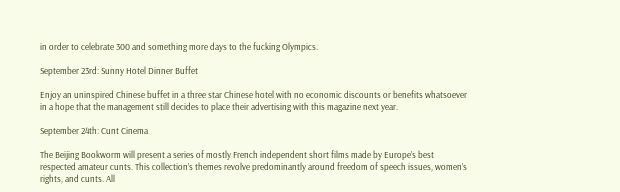in order to celebrate 300 and something more days to the fucking Olympics.

September 23rd: Sunny Hotel Dinner Buffet

Enjoy an uninspired Chinese buffet in a three star Chinese hotel with no economic discounts or benefits whatsoever in a hope that the management still decides to place their advertising with this magazine next year.

September 24th: Cunt Cinema

The Beijing Bookworm will present a series of mostly French independent short films made by Europe’s best respected amateur cunts. This collection’s themes revolve predominantly around freedom of speech issues, women’s rights, and cunts. All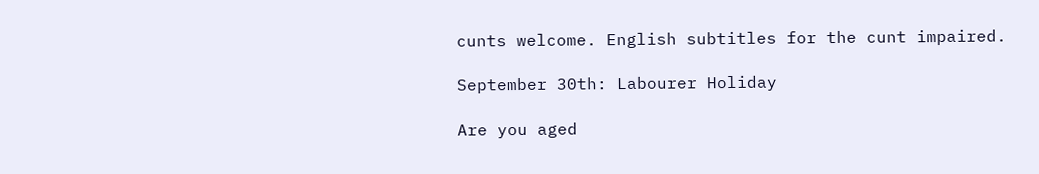cunts welcome. English subtitles for the cunt impaired.

September 30th: Labourer Holiday

Are you aged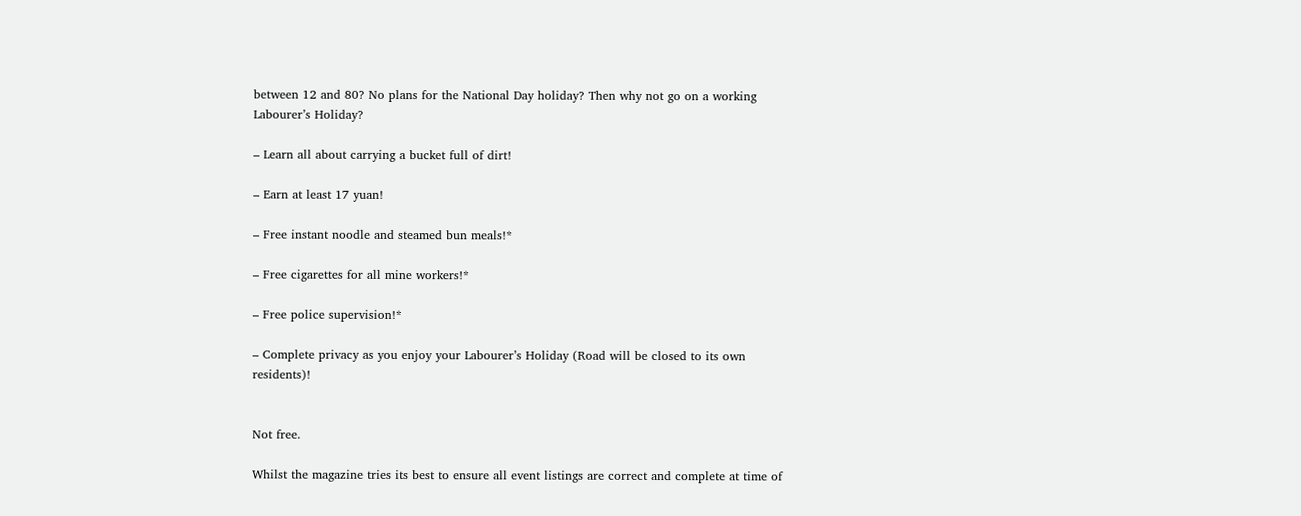between 12 and 80? No plans for the National Day holiday? Then why not go on a working Labourer’s Holiday?

– Learn all about carrying a bucket full of dirt!

– Earn at least 17 yuan!

– Free instant noodle and steamed bun meals!*

– Free cigarettes for all mine workers!*

– Free police supervision!*

– Complete privacy as you enjoy your Labourer’s Holiday (Road will be closed to its own residents)!


Not free.

Whilst the magazine tries its best to ensure all event listings are correct and complete at time of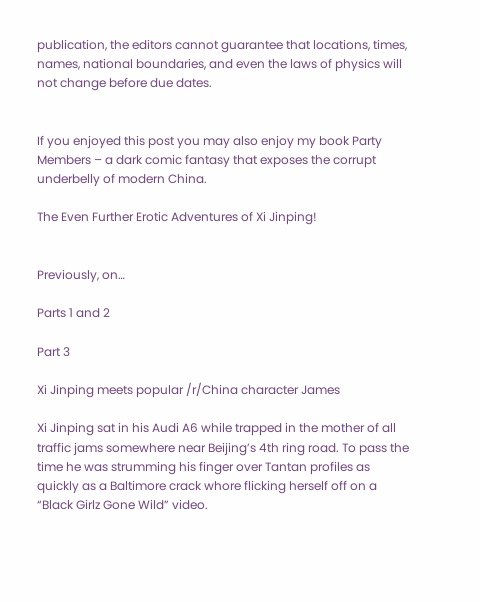publication, the editors cannot guarantee that locations, times, names, national boundaries, and even the laws of physics will not change before due dates.


If you enjoyed this post you may also enjoy my book Party Members – a dark comic fantasy that exposes the corrupt underbelly of modern China.

The Even Further Erotic Adventures of Xi Jinping!


Previously, on…

Parts 1 and 2

Part 3

Xi Jinping meets popular /r/China character James

Xi Jinping sat in his Audi A6 while trapped in the mother of all traffic jams somewhere near Beijing’s 4th ring road. To pass the time he was strumming his finger over Tantan profiles as quickly as a Baltimore crack whore flicking herself off on a “Black Girlz Gone Wild” video.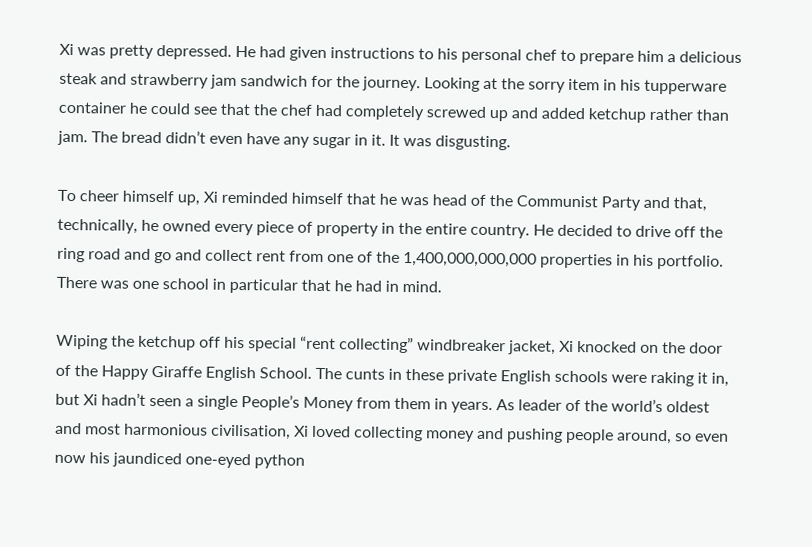Xi was pretty depressed. He had given instructions to his personal chef to prepare him a delicious steak and strawberry jam sandwich for the journey. Looking at the sorry item in his tupperware container he could see that the chef had completely screwed up and added ketchup rather than jam. The bread didn’t even have any sugar in it. It was disgusting.

To cheer himself up, Xi reminded himself that he was head of the Communist Party and that, technically, he owned every piece of property in the entire country. He decided to drive off the ring road and go and collect rent from one of the 1,400,000,000,000 properties in his portfolio. There was one school in particular that he had in mind.

Wiping the ketchup off his special “rent collecting” windbreaker jacket, Xi knocked on the door of the Happy Giraffe English School. The cunts in these private English schools were raking it in, but Xi hadn’t seen a single People’s Money from them in years. As leader of the world’s oldest and most harmonious civilisation, Xi loved collecting money and pushing people around, so even now his jaundiced one-eyed python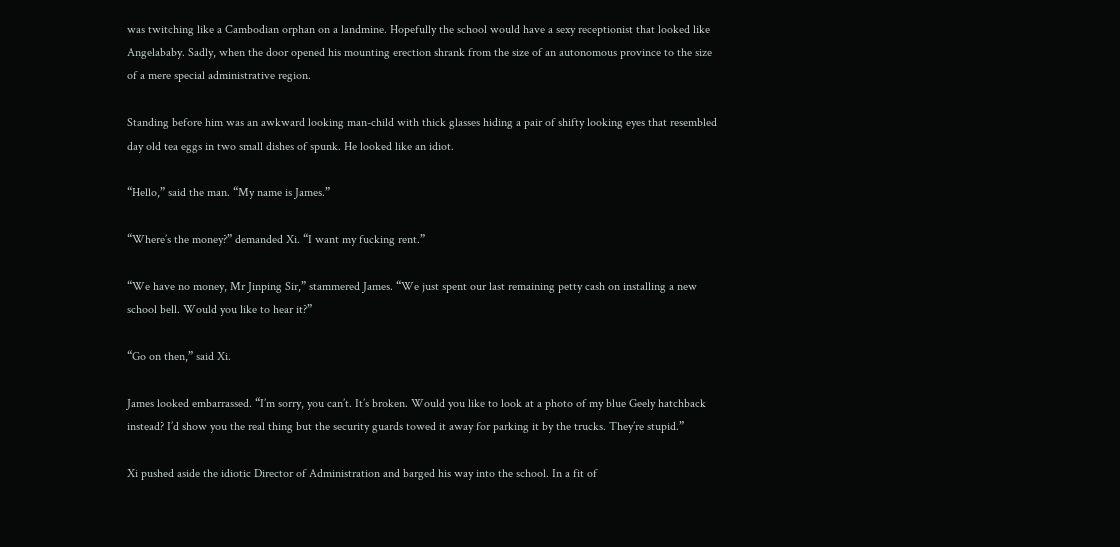was twitching like a Cambodian orphan on a landmine. Hopefully the school would have a sexy receptionist that looked like Angelababy. Sadly, when the door opened his mounting erection shrank from the size of an autonomous province to the size of a mere special administrative region.

Standing before him was an awkward looking man-child with thick glasses hiding a pair of shifty looking eyes that resembled day old tea eggs in two small dishes of spunk. He looked like an idiot.

“Hello,” said the man. “My name is James.”

“Where’s the money?” demanded Xi. “I want my fucking rent.”

“We have no money, Mr Jinping Sir,” stammered James. “We just spent our last remaining petty cash on installing a new school bell. Would you like to hear it?”

“Go on then,” said Xi.

James looked embarrassed. “I’m sorry, you can’t. It’s broken. Would you like to look at a photo of my blue Geely hatchback instead? I’d show you the real thing but the security guards towed it away for parking it by the trucks. They’re stupid.”

Xi pushed aside the idiotic Director of Administration and barged his way into the school. In a fit of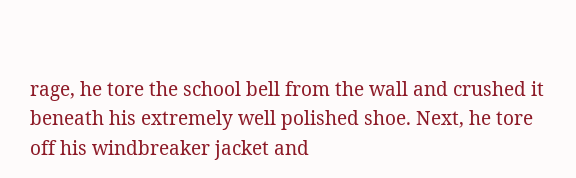rage, he tore the school bell from the wall and crushed it beneath his extremely well polished shoe. Next, he tore off his windbreaker jacket and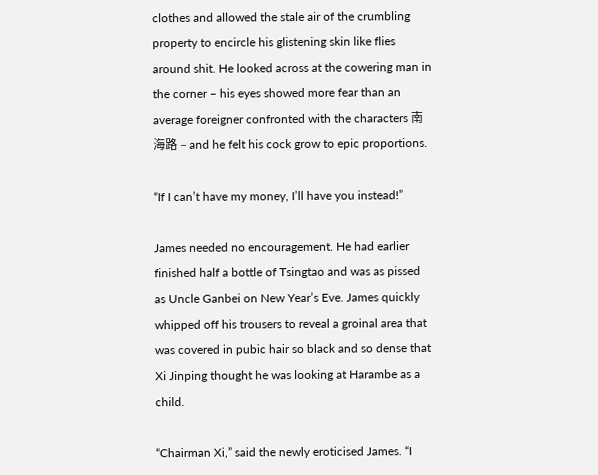clothes and allowed the stale air of the crumbling property to encircle his glistening skin like flies around shit. He looked across at the cowering man in the corner – his eyes showed more fear than an average foreigner confronted with the characters 南海路 – and he felt his cock grow to epic proportions.

“If I can’t have my money, I’ll have you instead!”

James needed no encouragement. He had earlier finished half a bottle of Tsingtao and was as pissed as Uncle Ganbei on New Year’s Eve. James quickly whipped off his trousers to reveal a groinal area that was covered in pubic hair so black and so dense that Xi Jinping thought he was looking at Harambe as a child.

“Chairman Xi,” said the newly eroticised James. “I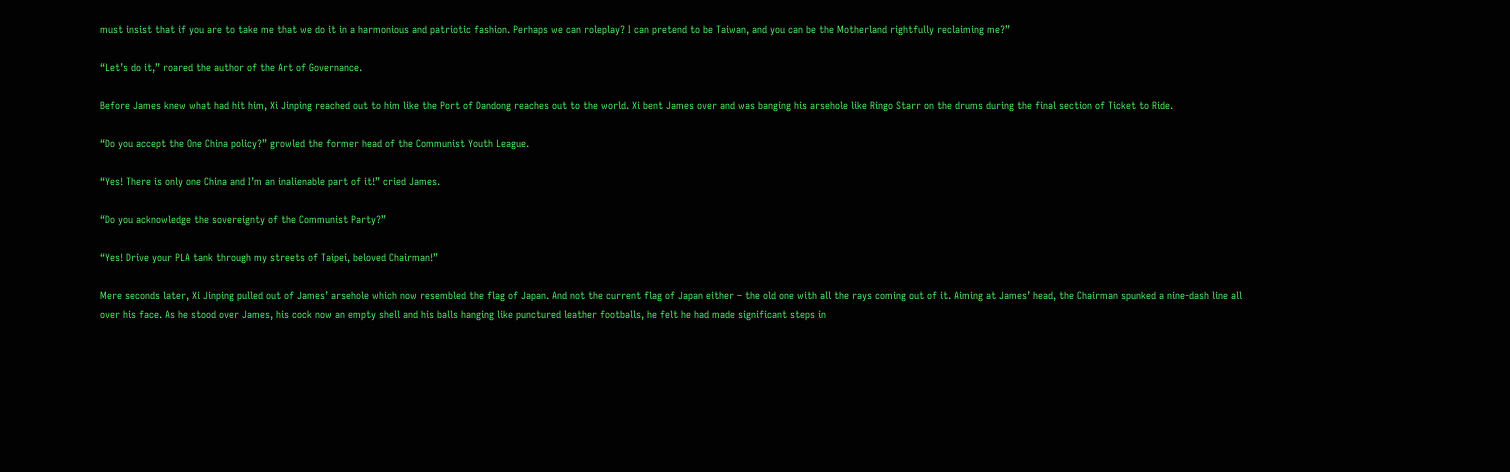must insist that if you are to take me that we do it in a harmonious and patriotic fashion. Perhaps we can roleplay? I can pretend to be Taiwan, and you can be the Motherland rightfully reclaiming me?”

“Let’s do it,” roared the author of the Art of Governance.

Before James knew what had hit him, Xi Jinping reached out to him like the Port of Dandong reaches out to the world. Xi bent James over and was banging his arsehole like Ringo Starr on the drums during the final section of Ticket to Ride.

“Do you accept the One China policy?” growled the former head of the Communist Youth League.

“Yes! There is only one China and I’m an inalienable part of it!” cried James.

“Do you acknowledge the sovereignty of the Communist Party?”

“Yes! Drive your PLA tank through my streets of Taipei, beloved Chairman!”

Mere seconds later, Xi Jinping pulled out of James’ arsehole which now resembled the flag of Japan. And not the current flag of Japan either – the old one with all the rays coming out of it. Aiming at James’ head, the Chairman spunked a nine-dash line all over his face. As he stood over James, his cock now an empty shell and his balls hanging like punctured leather footballs, he felt he had made significant steps in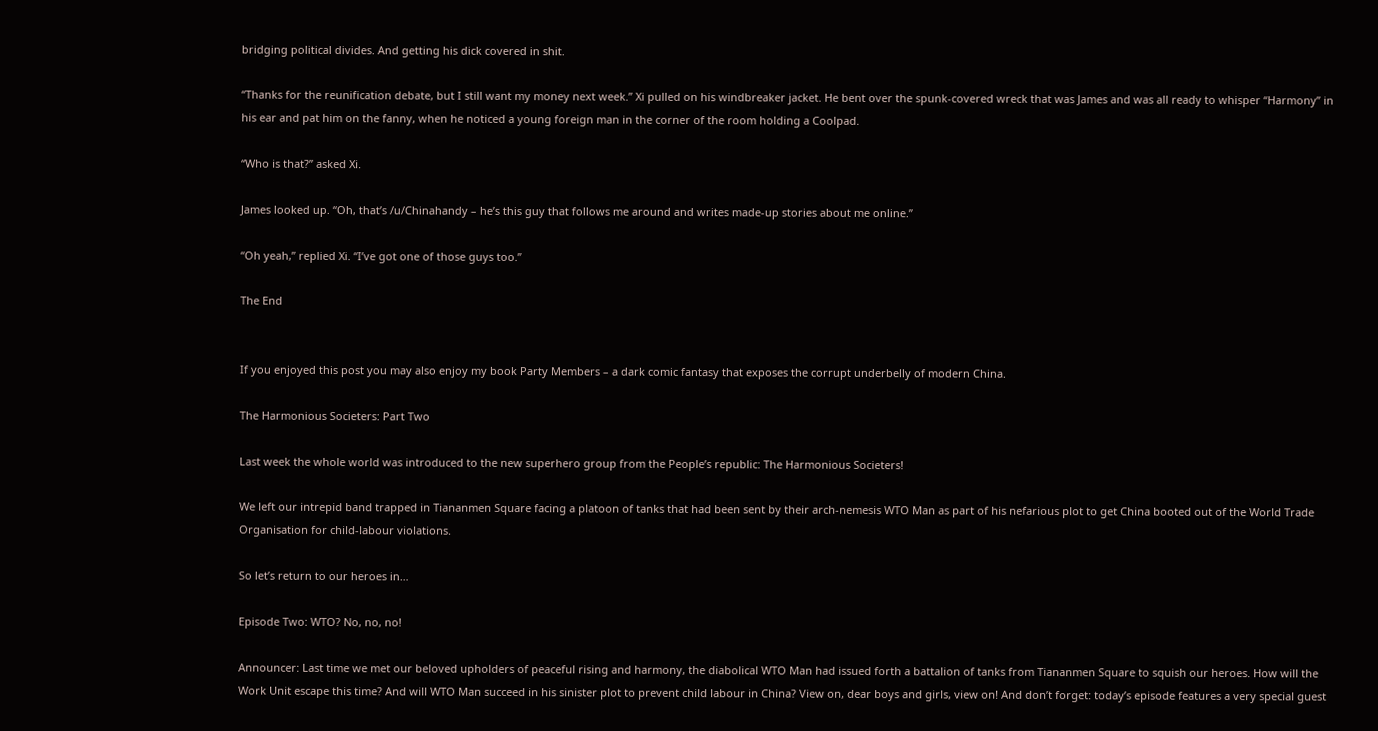bridging political divides. And getting his dick covered in shit.

“Thanks for the reunification debate, but I still want my money next week.” Xi pulled on his windbreaker jacket. He bent over the spunk-covered wreck that was James and was all ready to whisper “Harmony” in his ear and pat him on the fanny, when he noticed a young foreign man in the corner of the room holding a Coolpad.

“Who is that?” asked Xi.

James looked up. “Oh, that’s /u/Chinahandy – he’s this guy that follows me around and writes made-up stories about me online.”

“Oh yeah,” replied Xi. “I’ve got one of those guys too.”

The End


If you enjoyed this post you may also enjoy my book Party Members – a dark comic fantasy that exposes the corrupt underbelly of modern China.

The Harmonious Societers: Part Two

Last week the whole world was introduced to the new superhero group from the People’s republic: The Harmonious Societers!

We left our intrepid band trapped in Tiananmen Square facing a platoon of tanks that had been sent by their arch-nemesis WTO Man as part of his nefarious plot to get China booted out of the World Trade Organisation for child-labour violations.

So let’s return to our heroes in…

Episode Two: WTO? No, no, no!

Announcer: Last time we met our beloved upholders of peaceful rising and harmony, the diabolical WTO Man had issued forth a battalion of tanks from Tiananmen Square to squish our heroes. How will the Work Unit escape this time? And will WTO Man succeed in his sinister plot to prevent child labour in China? View on, dear boys and girls, view on! And don’t forget: today’s episode features a very special guest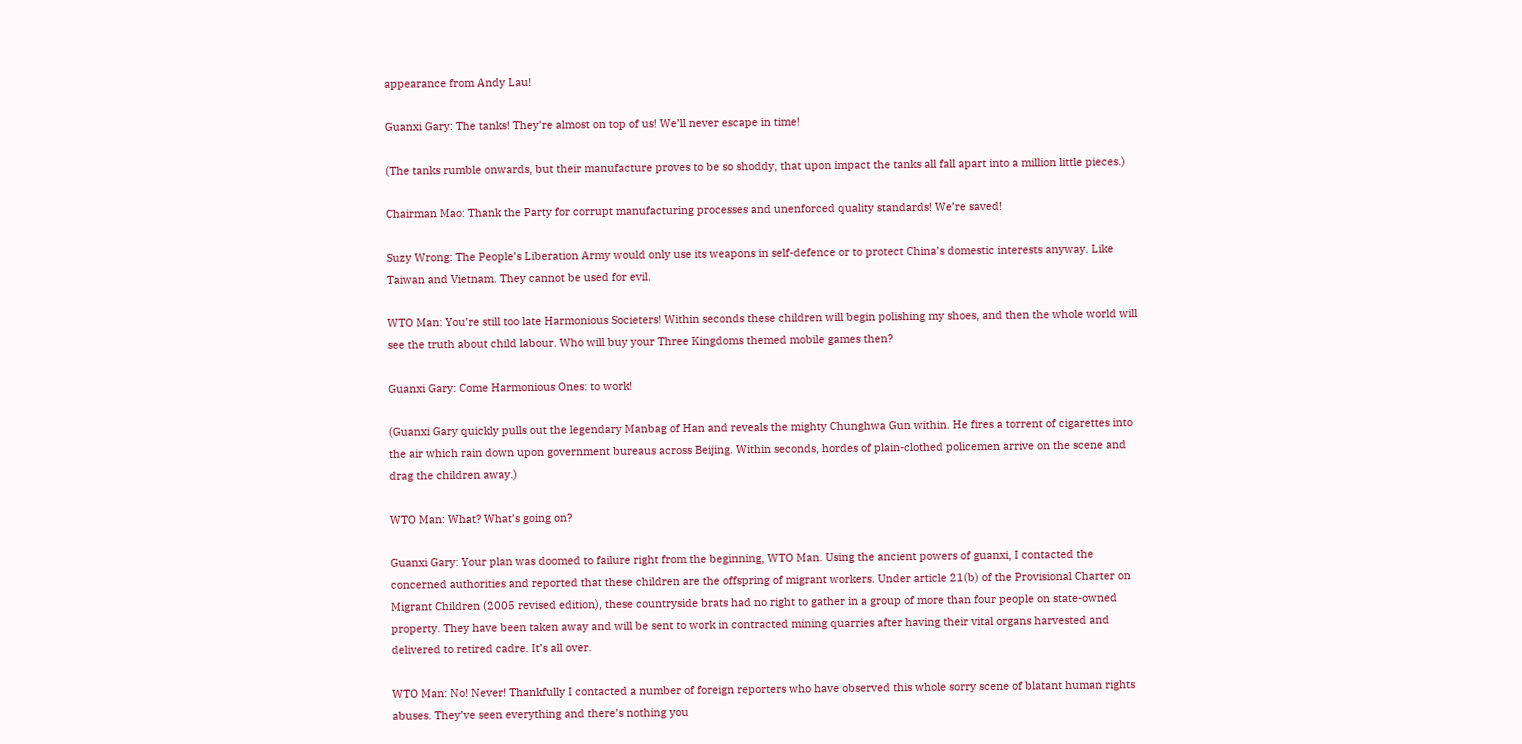appearance from Andy Lau!

Guanxi Gary: The tanks! They’re almost on top of us! We’ll never escape in time!

(The tanks rumble onwards, but their manufacture proves to be so shoddy, that upon impact the tanks all fall apart into a million little pieces.)

Chairman Mao: Thank the Party for corrupt manufacturing processes and unenforced quality standards! We’re saved!

Suzy Wrong: The People’s Liberation Army would only use its weapons in self-defence or to protect China’s domestic interests anyway. Like Taiwan and Vietnam. They cannot be used for evil.

WTO Man: You’re still too late Harmonious Societers! Within seconds these children will begin polishing my shoes, and then the whole world will see the truth about child labour. Who will buy your Three Kingdoms themed mobile games then?

Guanxi Gary: Come Harmonious Ones: to work!

(Guanxi Gary quickly pulls out the legendary Manbag of Han and reveals the mighty Chunghwa Gun within. He fires a torrent of cigarettes into the air which rain down upon government bureaus across Beijing. Within seconds, hordes of plain-clothed policemen arrive on the scene and drag the children away.)

WTO Man: What? What’s going on?

Guanxi Gary: Your plan was doomed to failure right from the beginning, WTO Man. Using the ancient powers of guanxi, I contacted the concerned authorities and reported that these children are the offspring of migrant workers. Under article 21(b) of the Provisional Charter on Migrant Children (2005 revised edition), these countryside brats had no right to gather in a group of more than four people on state-owned property. They have been taken away and will be sent to work in contracted mining quarries after having their vital organs harvested and delivered to retired cadre. It’s all over.

WTO Man: No! Never! Thankfully I contacted a number of foreign reporters who have observed this whole sorry scene of blatant human rights abuses. They’ve seen everything and there’s nothing you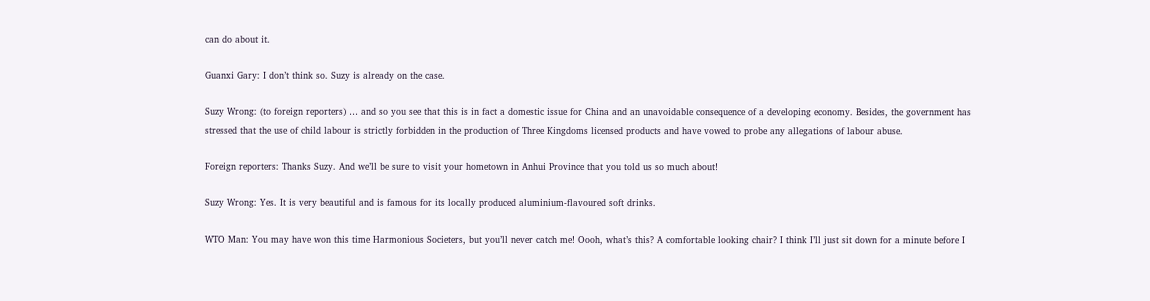can do about it.

Guanxi Gary: I don’t think so. Suzy is already on the case.

Suzy Wrong: (to foreign reporters) … and so you see that this is in fact a domestic issue for China and an unavoidable consequence of a developing economy. Besides, the government has stressed that the use of child labour is strictly forbidden in the production of Three Kingdoms licensed products and have vowed to probe any allegations of labour abuse.

Foreign reporters: Thanks Suzy. And we’ll be sure to visit your hometown in Anhui Province that you told us so much about!

Suzy Wrong: Yes. It is very beautiful and is famous for its locally produced aluminium-flavoured soft drinks.

WTO Man: You may have won this time Harmonious Societers, but you’ll never catch me! Oooh, what’s this? A comfortable looking chair? I think I’ll just sit down for a minute before I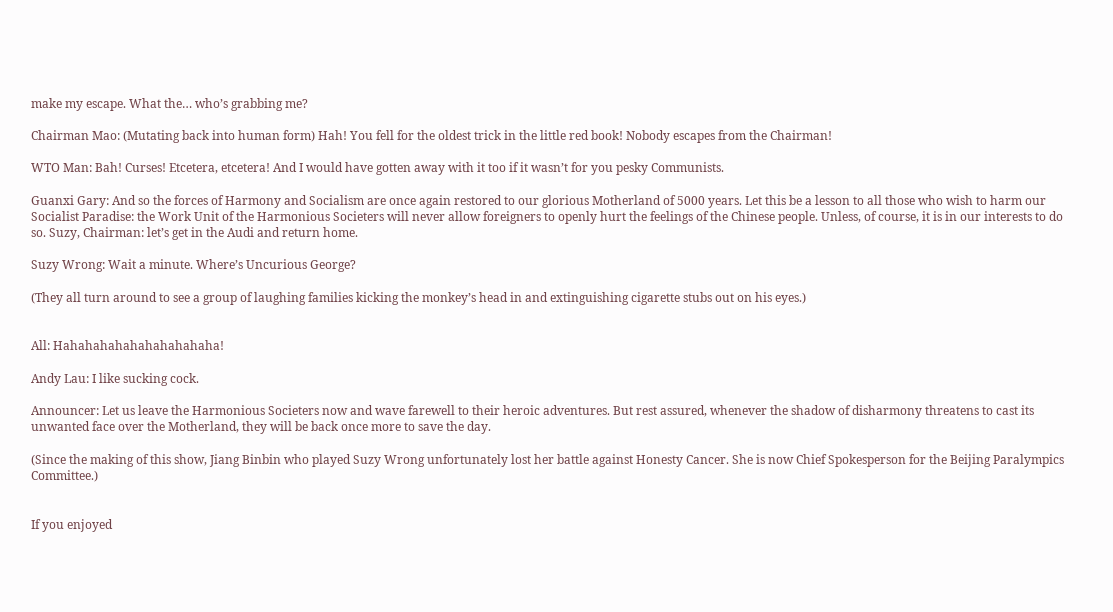make my escape. What the… who’s grabbing me?

Chairman Mao: (Mutating back into human form) Hah! You fell for the oldest trick in the little red book! Nobody escapes from the Chairman!

WTO Man: Bah! Curses! Etcetera, etcetera! And I would have gotten away with it too if it wasn’t for you pesky Communists.

Guanxi Gary: And so the forces of Harmony and Socialism are once again restored to our glorious Motherland of 5000 years. Let this be a lesson to all those who wish to harm our Socialist Paradise: the Work Unit of the Harmonious Societers will never allow foreigners to openly hurt the feelings of the Chinese people. Unless, of course, it is in our interests to do so. Suzy, Chairman: let’s get in the Audi and return home.

Suzy Wrong: Wait a minute. Where’s Uncurious George?

(They all turn around to see a group of laughing families kicking the monkey’s head in and extinguishing cigarette stubs out on his eyes.)


All: Hahahahahahahahahahaha!

Andy Lau: I like sucking cock.

Announcer: Let us leave the Harmonious Societers now and wave farewell to their heroic adventures. But rest assured, whenever the shadow of disharmony threatens to cast its unwanted face over the Motherland, they will be back once more to save the day.

(Since the making of this show, Jiang Binbin who played Suzy Wrong unfortunately lost her battle against Honesty Cancer. She is now Chief Spokesperson for the Beijing Paralympics Committee.)


If you enjoyed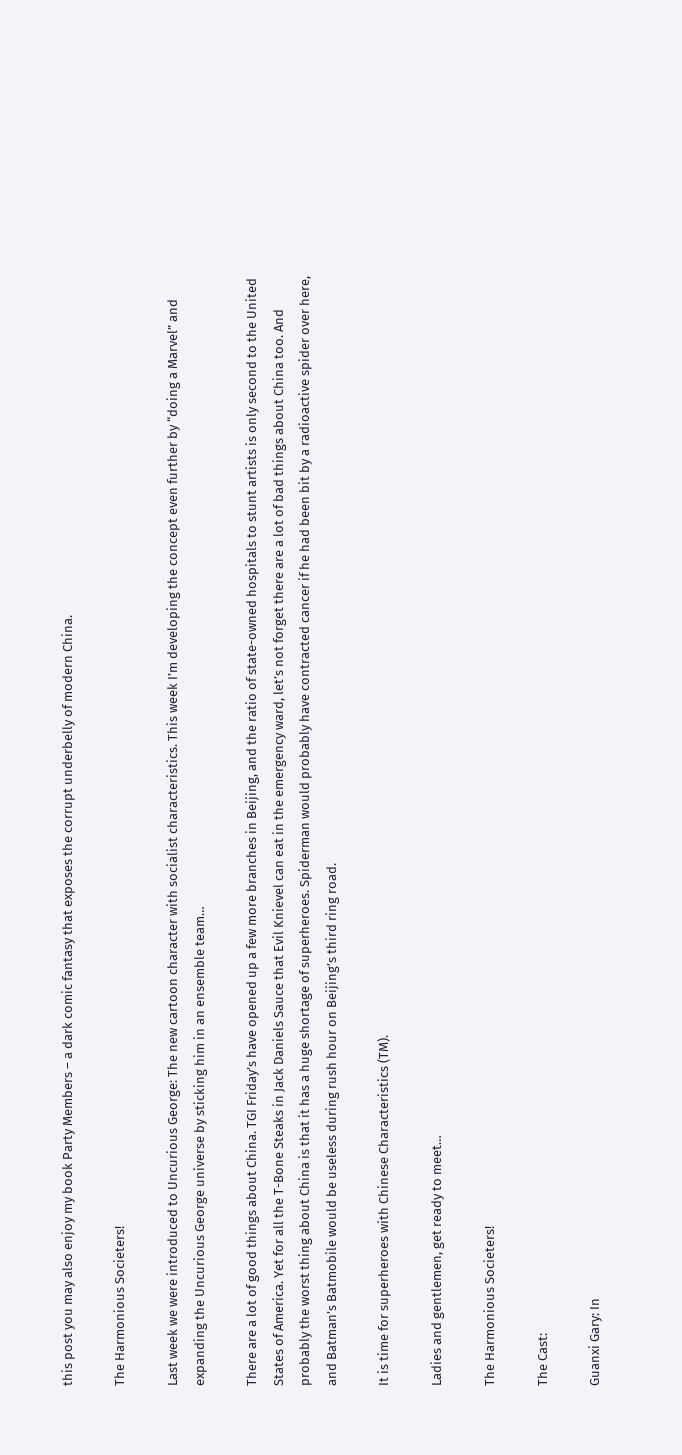this post you may also enjoy my book Party Members – a dark comic fantasy that exposes the corrupt underbelly of modern China.

The Harmonious Societers!

Last week we were introduced to Uncurious George: The new cartoon character with socialist characteristics. This week I’m developing the concept even further by “doing a Marvel” and expanding the Uncurious George universe by sticking him in an ensemble team…

There are a lot of good things about China. TGI Friday’s have opened up a few more branches in Beijing, and the ratio of state-owned hospitals to stunt artists is only second to the United States of America. Yet for all the T-Bone Steaks in Jack Daniels Sauce that Evil Knievel can eat in the emergency ward, let’s not forget there are a lot of bad things about China too. And probably the worst thing about China is that it has a huge shortage of superheroes. Spiderman would probably have contracted cancer if he had been bit by a radioactive spider over here, and Batman’s Batmobile would be useless during rush hour on Beijing’s third ring road.

It is time for superheroes with Chinese Characteristics (TM).

Ladies and gentlemen, get ready to meet…

The Harmonious Societers!

The Cast:

Guanxi Gary: In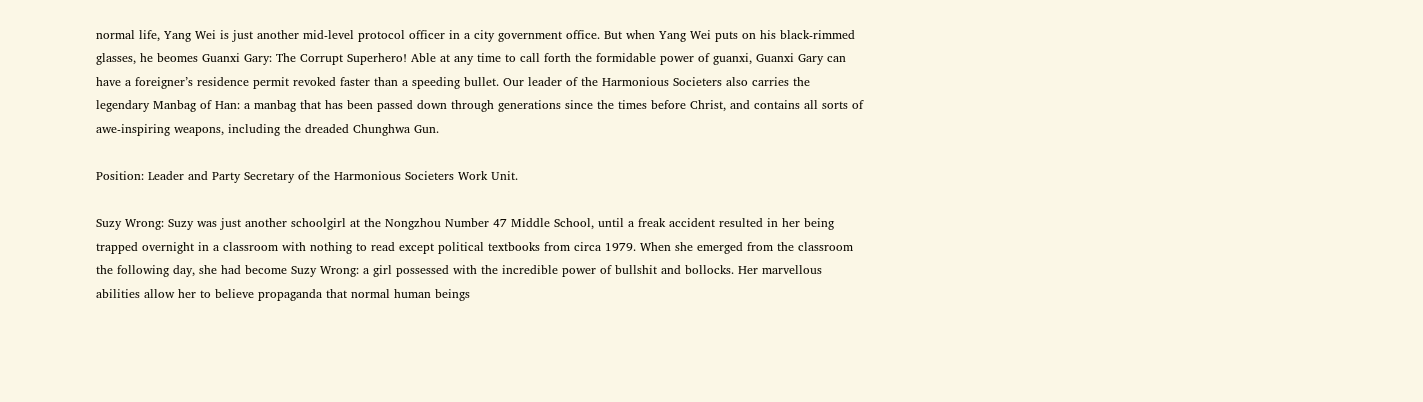normal life, Yang Wei is just another mid-level protocol officer in a city government office. But when Yang Wei puts on his black-rimmed glasses, he beomes Guanxi Gary: The Corrupt Superhero! Able at any time to call forth the formidable power of guanxi, Guanxi Gary can have a foreigner’s residence permit revoked faster than a speeding bullet. Our leader of the Harmonious Societers also carries the legendary Manbag of Han: a manbag that has been passed down through generations since the times before Christ, and contains all sorts of awe-inspiring weapons, including the dreaded Chunghwa Gun.

Position: Leader and Party Secretary of the Harmonious Societers Work Unit.

Suzy Wrong: Suzy was just another schoolgirl at the Nongzhou Number 47 Middle School, until a freak accident resulted in her being trapped overnight in a classroom with nothing to read except political textbooks from circa 1979. When she emerged from the classroom the following day, she had become Suzy Wrong: a girl possessed with the incredible power of bullshit and bollocks. Her marvellous abilities allow her to believe propaganda that normal human beings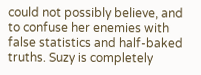could not possibly believe, and to confuse her enemies with false statistics and half-baked truths. Suzy is completely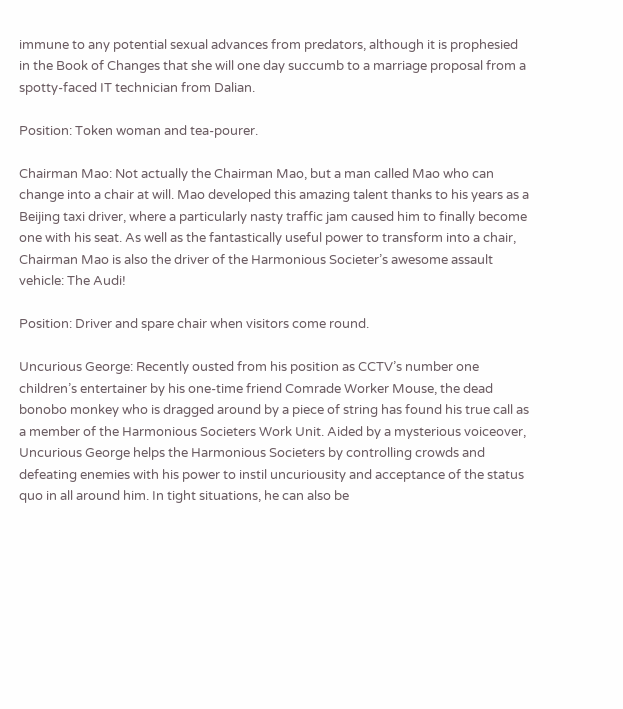immune to any potential sexual advances from predators, although it is prophesied in the Book of Changes that she will one day succumb to a marriage proposal from a spotty-faced IT technician from Dalian.

Position: Token woman and tea-pourer.

Chairman Mao: Not actually the Chairman Mao, but a man called Mao who can change into a chair at will. Mao developed this amazing talent thanks to his years as a Beijing taxi driver, where a particularly nasty traffic jam caused him to finally become one with his seat. As well as the fantastically useful power to transform into a chair, Chairman Mao is also the driver of the Harmonious Societer’s awesome assault vehicle: The Audi!

Position: Driver and spare chair when visitors come round.

Uncurious George: Recently ousted from his position as CCTV’s number one children’s entertainer by his one-time friend Comrade Worker Mouse, the dead bonobo monkey who is dragged around by a piece of string has found his true call as a member of the Harmonious Societers Work Unit. Aided by a mysterious voiceover, Uncurious George helps the Harmonious Societers by controlling crowds and defeating enemies with his power to instil uncuriousity and acceptance of the status quo in all around him. In tight situations, he can also be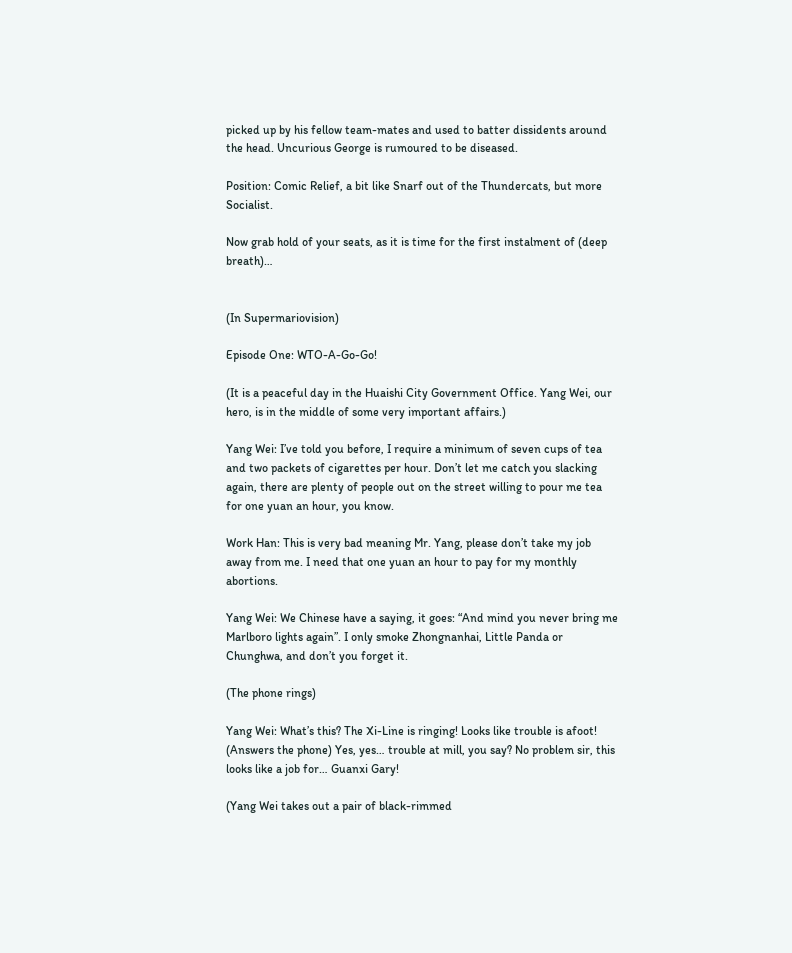picked up by his fellow team-mates and used to batter dissidents around the head. Uncurious George is rumoured to be diseased.

Position: Comic Relief, a bit like Snarf out of the Thundercats, but more Socialist.

Now grab hold of your seats, as it is time for the first instalment of (deep breath)…


(In Supermariovision)

Episode One: WTO-A-Go-Go!

(It is a peaceful day in the Huaishi City Government Office. Yang Wei, our hero, is in the middle of some very important affairs.)

Yang Wei: I’ve told you before, I require a minimum of seven cups of tea and two packets of cigarettes per hour. Don’t let me catch you slacking again, there are plenty of people out on the street willing to pour me tea for one yuan an hour, you know.

Work Han: This is very bad meaning Mr. Yang, please don’t take my job away from me. I need that one yuan an hour to pay for my monthly abortions.

Yang Wei: We Chinese have a saying, it goes: “And mind you never bring me Marlboro lights again”. I only smoke Zhongnanhai, Little Panda or Chunghwa, and don’t you forget it.

(The phone rings)

Yang Wei: What’s this? The Xi-Line is ringing! Looks like trouble is afoot! (Answers the phone) Yes, yes… trouble at mill, you say? No problem sir, this looks like a job for… Guanxi Gary!

(Yang Wei takes out a pair of black-rimmed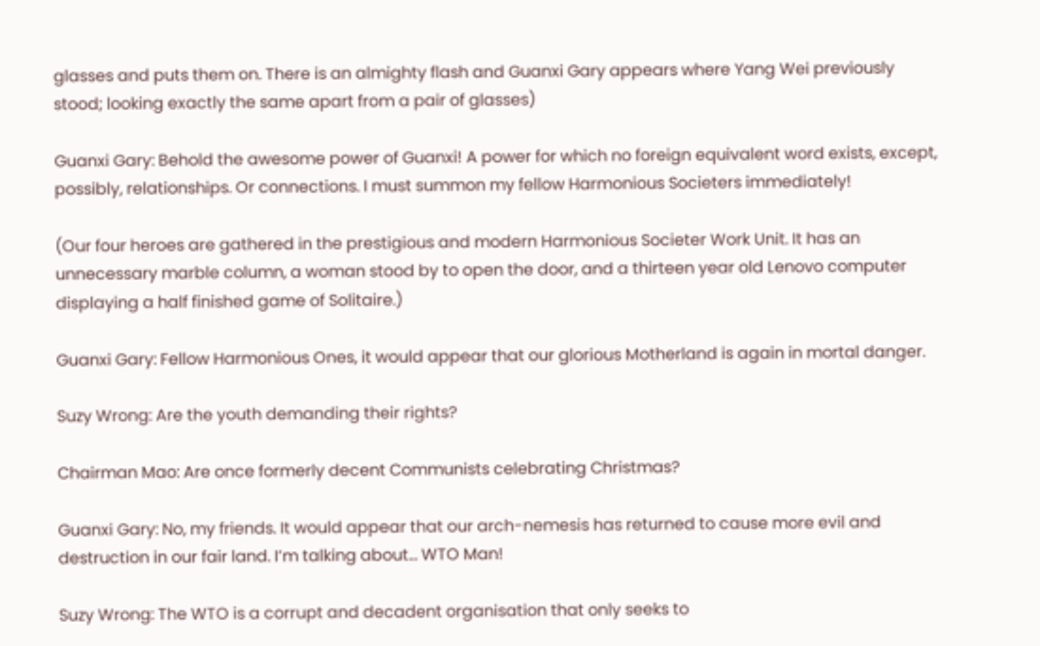glasses and puts them on. There is an almighty flash and Guanxi Gary appears where Yang Wei previously stood; looking exactly the same apart from a pair of glasses)

Guanxi Gary: Behold the awesome power of Guanxi! A power for which no foreign equivalent word exists, except, possibly, relationships. Or connections. I must summon my fellow Harmonious Societers immediately!

(Our four heroes are gathered in the prestigious and modern Harmonious Societer Work Unit. It has an unnecessary marble column, a woman stood by to open the door, and a thirteen year old Lenovo computer displaying a half finished game of Solitaire.)

Guanxi Gary: Fellow Harmonious Ones, it would appear that our glorious Motherland is again in mortal danger.

Suzy Wrong: Are the youth demanding their rights?

Chairman Mao: Are once formerly decent Communists celebrating Christmas?

Guanxi Gary: No, my friends. It would appear that our arch-nemesis has returned to cause more evil and destruction in our fair land. I’m talking about… WTO Man!

Suzy Wrong: The WTO is a corrupt and decadent organisation that only seeks to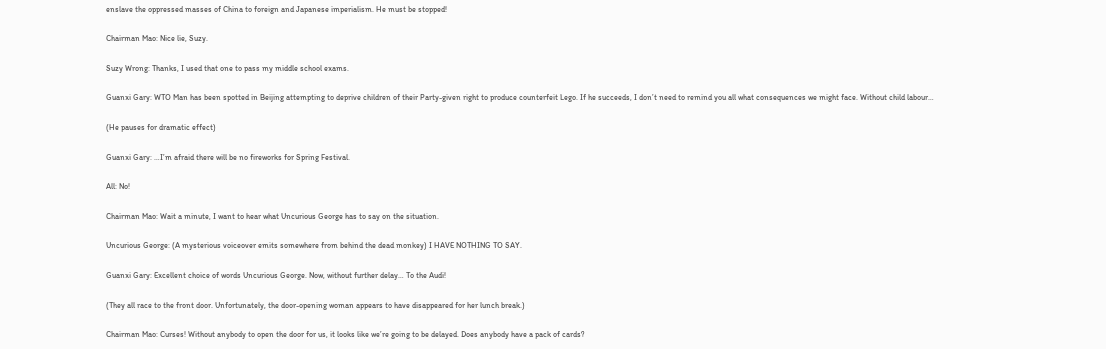enslave the oppressed masses of China to foreign and Japanese imperialism. He must be stopped!

Chairman Mao: Nice lie, Suzy.

Suzy Wrong: Thanks, I used that one to pass my middle school exams.

Guanxi Gary: WTO Man has been spotted in Beijing attempting to deprive children of their Party-given right to produce counterfeit Lego. If he succeeds, I don’t need to remind you all what consequences we might face. Without child labour…

(He pauses for dramatic effect)

Guanxi Gary: …I’m afraid there will be no fireworks for Spring Festival.

All: No!

Chairman Mao: Wait a minute, I want to hear what Uncurious George has to say on the situation.

Uncurious George: (A mysterious voiceover emits somewhere from behind the dead monkey) I HAVE NOTHING TO SAY.

Guanxi Gary: Excellent choice of words Uncurious George. Now, without further delay… To the Audi!

(They all race to the front door. Unfortunately, the door-opening woman appears to have disappeared for her lunch break.)

Chairman Mao: Curses! Without anybody to open the door for us, it looks like we’re going to be delayed. Does anybody have a pack of cards?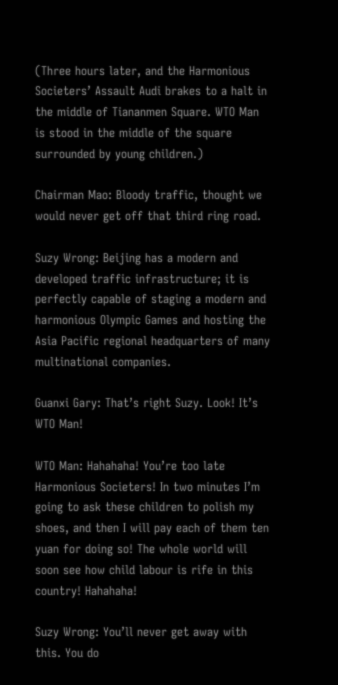(Three hours later, and the Harmonious Societers’ Assault Audi brakes to a halt in the middle of Tiananmen Square. WTO Man is stood in the middle of the square surrounded by young children.)

Chairman Mao: Bloody traffic, thought we would never get off that third ring road.

Suzy Wrong: Beijing has a modern and developed traffic infrastructure; it is perfectly capable of staging a modern and harmonious Olympic Games and hosting the Asia Pacific regional headquarters of many multinational companies.

Guanxi Gary: That’s right Suzy. Look! It’s WTO Man!

WTO Man: Hahahaha! You’re too late Harmonious Societers! In two minutes I’m going to ask these children to polish my shoes, and then I will pay each of them ten yuan for doing so! The whole world will soon see how child labour is rife in this country! Hahahaha!

Suzy Wrong: You’ll never get away with this. You do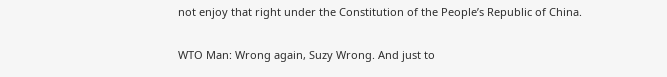not enjoy that right under the Constitution of the People’s Republic of China.

WTO Man: Wrong again, Suzy Wrong. And just to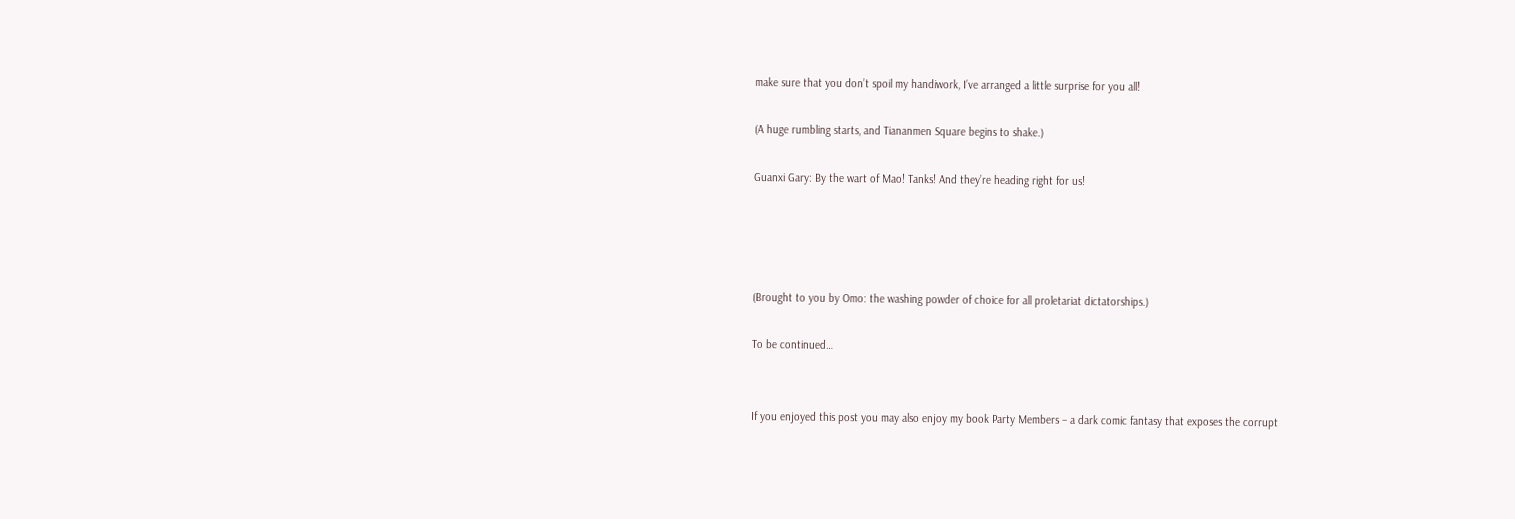make sure that you don’t spoil my handiwork, I’ve arranged a little surprise for you all!

(A huge rumbling starts, and Tiananmen Square begins to shake.)

Guanxi Gary: By the wart of Mao! Tanks! And they’re heading right for us!




(Brought to you by Omo: the washing powder of choice for all proletariat dictatorships.)

To be continued…


If you enjoyed this post you may also enjoy my book Party Members – a dark comic fantasy that exposes the corrupt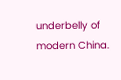underbelly of modern China.